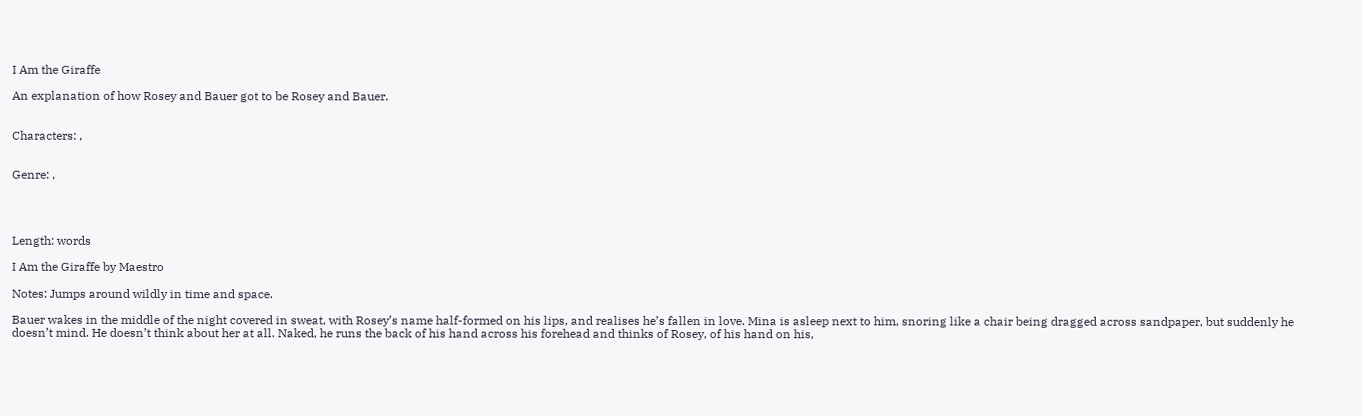I Am the Giraffe

An explanation of how Rosey and Bauer got to be Rosey and Bauer.


Characters: ,


Genre: ,




Length: words

I Am the Giraffe by Maestro

Notes: Jumps around wildly in time and space.

Bauer wakes in the middle of the night covered in sweat, with Rosey’s name half-formed on his lips, and realises he’s fallen in love. Mina is asleep next to him, snoring like a chair being dragged across sandpaper, but suddenly he doesn’t mind. He doesn’t think about her at all. Naked, he runs the back of his hand across his forehead and thinks of Rosey, of his hand on his,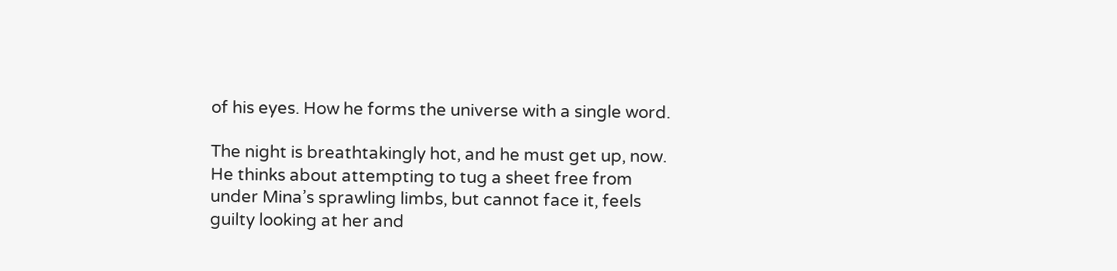of his eyes. How he forms the universe with a single word.

The night is breathtakingly hot, and he must get up, now. He thinks about attempting to tug a sheet free from under Mina’s sprawling limbs, but cannot face it, feels guilty looking at her and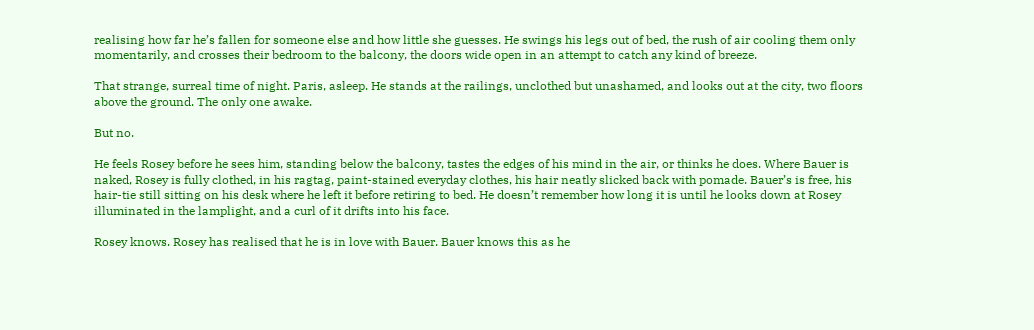realising how far he’s fallen for someone else and how little she guesses. He swings his legs out of bed, the rush of air cooling them only momentarily, and crosses their bedroom to the balcony, the doors wide open in an attempt to catch any kind of breeze.

That strange, surreal time of night. Paris, asleep. He stands at the railings, unclothed but unashamed, and looks out at the city, two floors above the ground. The only one awake.

But no.

He feels Rosey before he sees him, standing below the balcony, tastes the edges of his mind in the air, or thinks he does. Where Bauer is naked, Rosey is fully clothed, in his ragtag, paint-stained everyday clothes, his hair neatly slicked back with pomade. Bauer’s is free, his hair-tie still sitting on his desk where he left it before retiring to bed. He doesn’t remember how long it is until he looks down at Rosey illuminated in the lamplight, and a curl of it drifts into his face.

Rosey knows. Rosey has realised that he is in love with Bauer. Bauer knows this as he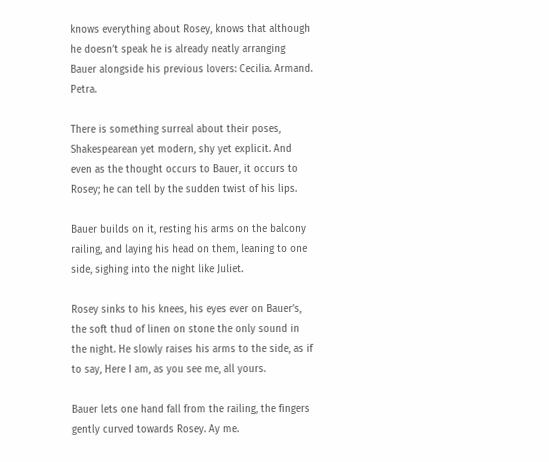knows everything about Rosey, knows that although he doesn’t speak he is already neatly arranging Bauer alongside his previous lovers: Cecilia. Armand. Petra.

There is something surreal about their poses, Shakespearean yet modern, shy yet explicit. And even as the thought occurs to Bauer, it occurs to Rosey; he can tell by the sudden twist of his lips.

Bauer builds on it, resting his arms on the balcony railing, and laying his head on them, leaning to one side, sighing into the night like Juliet.

Rosey sinks to his knees, his eyes ever on Bauer’s, the soft thud of linen on stone the only sound in the night. He slowly raises his arms to the side, as if to say, Here I am, as you see me, all yours.

Bauer lets one hand fall from the railing, the fingers gently curved towards Rosey. Ay me.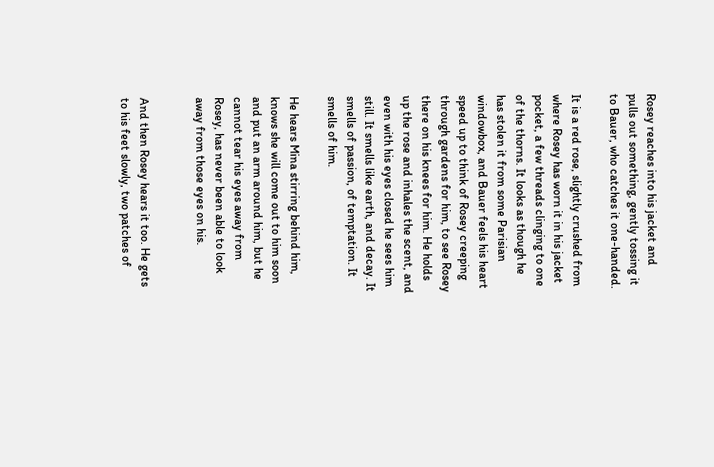Rosey reaches into his jacket and pulls out something, gently tossing it to Bauer, who catches it one-handed.

It is a red rose, slightly crushed from where Rosey has worn it in his jacket pocket, a few threads clinging to one of the thorns. It looks as though he has stolen it from some Parisian windowbox, and Bauer feels his heart speed up to think of Rosey creeping through gardens for him, to see Rosey there on his knees for him. He holds up the rose and inhales the scent, and even with his eyes closed he sees him still. It smells like earth, and decay. It smells of passion, of temptation. It smells of him.

He hears Mina stirring behind him, knows she will come out to him soon and put an arm around him, but he cannot tear his eyes away from Rosey, has never been able to look away from those eyes on his.


And then Rosey hears it too. He gets to his feet slowly, two patches of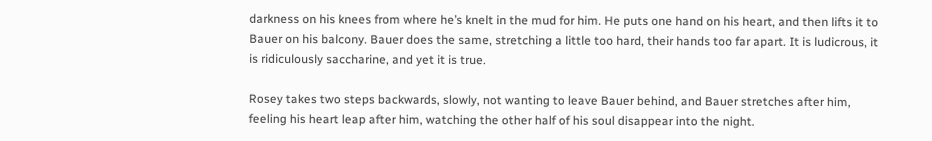darkness on his knees from where he’s knelt in the mud for him. He puts one hand on his heart, and then lifts it to Bauer on his balcony. Bauer does the same, stretching a little too hard, their hands too far apart. It is ludicrous, it is ridiculously saccharine, and yet it is true.

Rosey takes two steps backwards, slowly, not wanting to leave Bauer behind, and Bauer stretches after him, feeling his heart leap after him, watching the other half of his soul disappear into the night.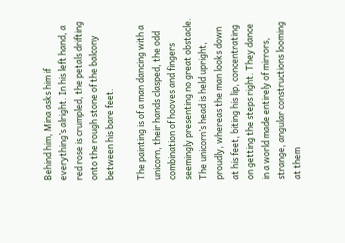Behind him, Mina asks him if everything’s alright. In his left hand, a red rose is crumpled, the petals drifting onto the rough stone of the balcony between his bare feet.

The painting is of a man dancing with a unicorn, their hands clasped, the odd combination of hooves and fingers seemingly presenting no great obstacle. The unicorn’s head is held upright, proudly, whereas the man looks down at his feet, biting his lip, concentrating on getting the steps right. They dance in a world made entirely of mirrors, strange, angular constructions looming at them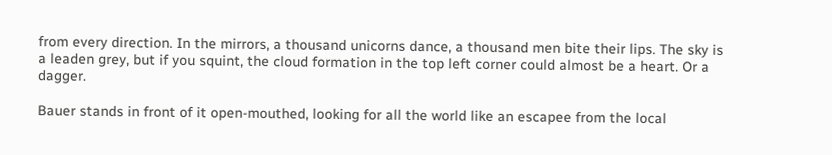from every direction. In the mirrors, a thousand unicorns dance, a thousand men bite their lips. The sky is a leaden grey, but if you squint, the cloud formation in the top left corner could almost be a heart. Or a dagger.

Bauer stands in front of it open-mouthed, looking for all the world like an escapee from the local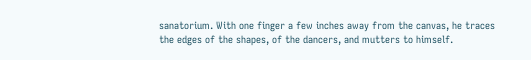sanatorium. With one finger a few inches away from the canvas, he traces the edges of the shapes, of the dancers, and mutters to himself.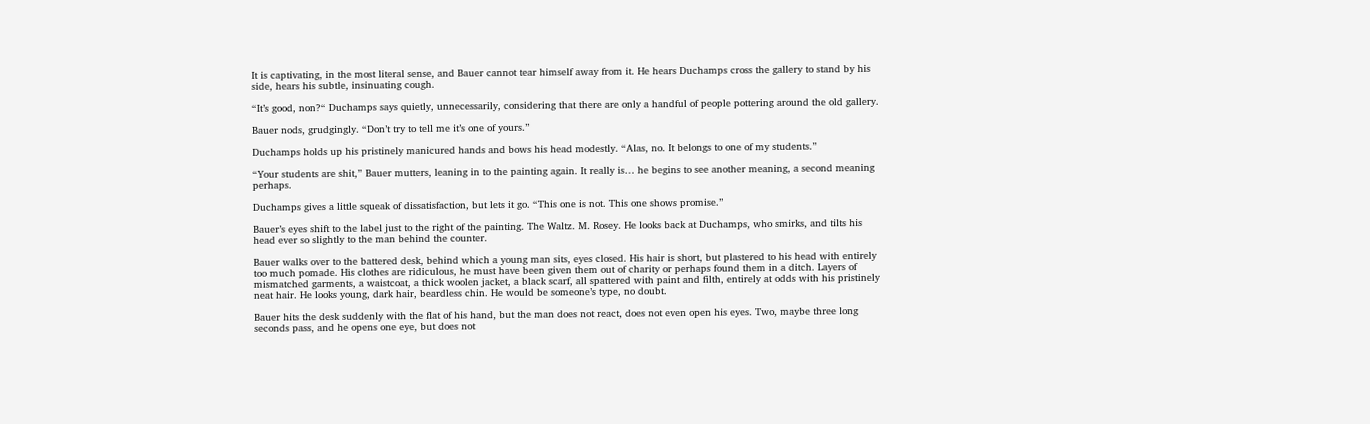It is captivating, in the most literal sense, and Bauer cannot tear himself away from it. He hears Duchamps cross the gallery to stand by his side, hears his subtle, insinuating cough.

“It’s good, non?“ Duchamps says quietly, unnecessarily, considering that there are only a handful of people pottering around the old gallery.

Bauer nods, grudgingly. “Don’t try to tell me it’s one of yours.”

Duchamps holds up his pristinely manicured hands and bows his head modestly. “Alas, no. It belongs to one of my students.”

“Your students are shit,” Bauer mutters, leaning in to the painting again. It really is… he begins to see another meaning, a second meaning perhaps.

Duchamps gives a little squeak of dissatisfaction, but lets it go. “This one is not. This one shows promise.”

Bauer’s eyes shift to the label just to the right of the painting. The Waltz. M. Rosey. He looks back at Duchamps, who smirks, and tilts his head ever so slightly to the man behind the counter.

Bauer walks over to the battered desk, behind which a young man sits, eyes closed. His hair is short, but plastered to his head with entirely too much pomade. His clothes are ridiculous, he must have been given them out of charity or perhaps found them in a ditch. Layers of mismatched garments, a waistcoat, a thick woolen jacket, a black scarf, all spattered with paint and filth, entirely at odds with his pristinely neat hair. He looks young, dark hair, beardless chin. He would be someone’s type, no doubt.

Bauer hits the desk suddenly with the flat of his hand, but the man does not react, does not even open his eyes. Two, maybe three long seconds pass, and he opens one eye, but does not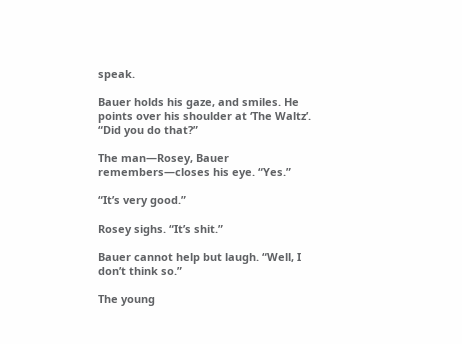speak.

Bauer holds his gaze, and smiles. He points over his shoulder at ‘The Waltz’. “Did you do that?”

The man—Rosey, Bauer remembers—closes his eye. “Yes.”

“It’s very good.”

Rosey sighs. “It’s shit.”

Bauer cannot help but laugh. “Well, I don’t think so.”

The young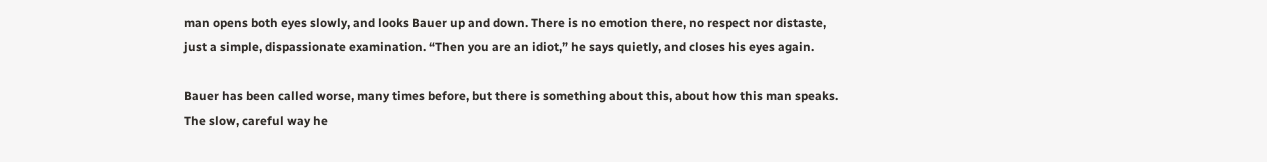man opens both eyes slowly, and looks Bauer up and down. There is no emotion there, no respect nor distaste, just a simple, dispassionate examination. “Then you are an idiot,” he says quietly, and closes his eyes again.

Bauer has been called worse, many times before, but there is something about this, about how this man speaks. The slow, careful way he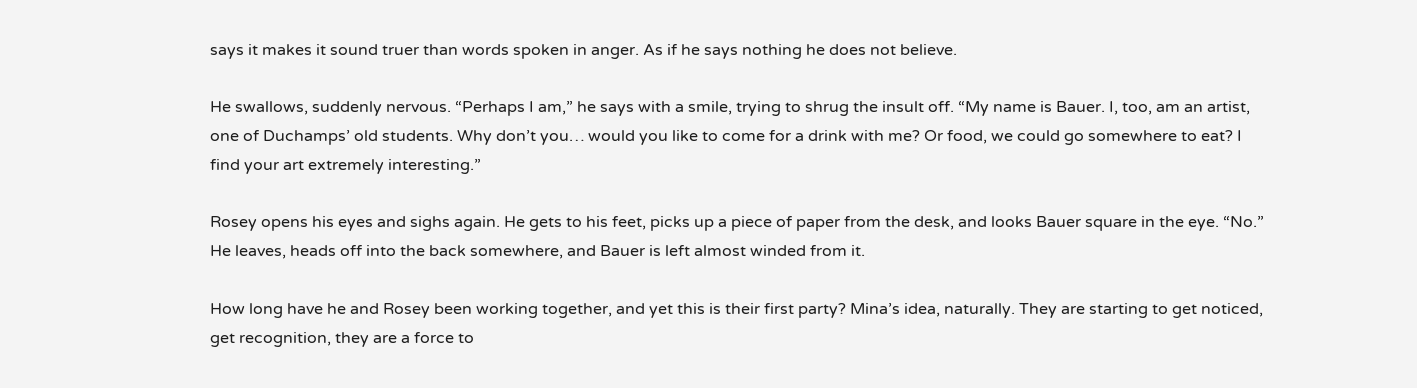says it makes it sound truer than words spoken in anger. As if he says nothing he does not believe.

He swallows, suddenly nervous. “Perhaps I am,” he says with a smile, trying to shrug the insult off. “My name is Bauer. I, too, am an artist, one of Duchamps’ old students. Why don’t you… would you like to come for a drink with me? Or food, we could go somewhere to eat? I find your art extremely interesting.”

Rosey opens his eyes and sighs again. He gets to his feet, picks up a piece of paper from the desk, and looks Bauer square in the eye. “No.” He leaves, heads off into the back somewhere, and Bauer is left almost winded from it.

How long have he and Rosey been working together, and yet this is their first party? Mina’s idea, naturally. They are starting to get noticed, get recognition, they are a force to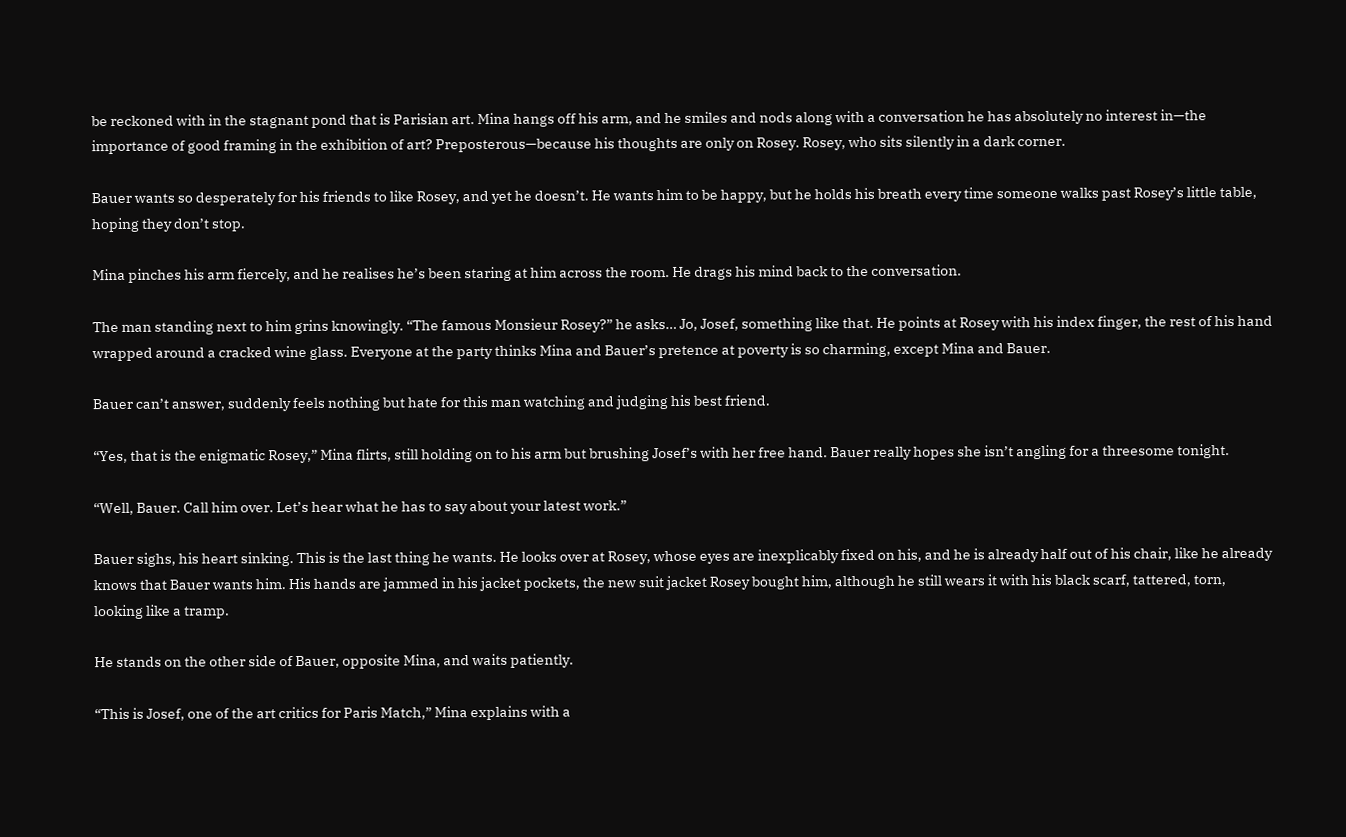be reckoned with in the stagnant pond that is Parisian art. Mina hangs off his arm, and he smiles and nods along with a conversation he has absolutely no interest in—the importance of good framing in the exhibition of art? Preposterous—because his thoughts are only on Rosey. Rosey, who sits silently in a dark corner.

Bauer wants so desperately for his friends to like Rosey, and yet he doesn’t. He wants him to be happy, but he holds his breath every time someone walks past Rosey’s little table, hoping they don’t stop.

Mina pinches his arm fiercely, and he realises he’s been staring at him across the room. He drags his mind back to the conversation.

The man standing next to him grins knowingly. “The famous Monsieur Rosey?” he asks… Jo, Josef, something like that. He points at Rosey with his index finger, the rest of his hand wrapped around a cracked wine glass. Everyone at the party thinks Mina and Bauer’s pretence at poverty is so charming, except Mina and Bauer.

Bauer can’t answer, suddenly feels nothing but hate for this man watching and judging his best friend.

“Yes, that is the enigmatic Rosey,” Mina flirts, still holding on to his arm but brushing Josef’s with her free hand. Bauer really hopes she isn’t angling for a threesome tonight.

“Well, Bauer. Call him over. Let’s hear what he has to say about your latest work.”

Bauer sighs, his heart sinking. This is the last thing he wants. He looks over at Rosey, whose eyes are inexplicably fixed on his, and he is already half out of his chair, like he already knows that Bauer wants him. His hands are jammed in his jacket pockets, the new suit jacket Rosey bought him, although he still wears it with his black scarf, tattered, torn, looking like a tramp.

He stands on the other side of Bauer, opposite Mina, and waits patiently.

“This is Josef, one of the art critics for Paris Match,” Mina explains with a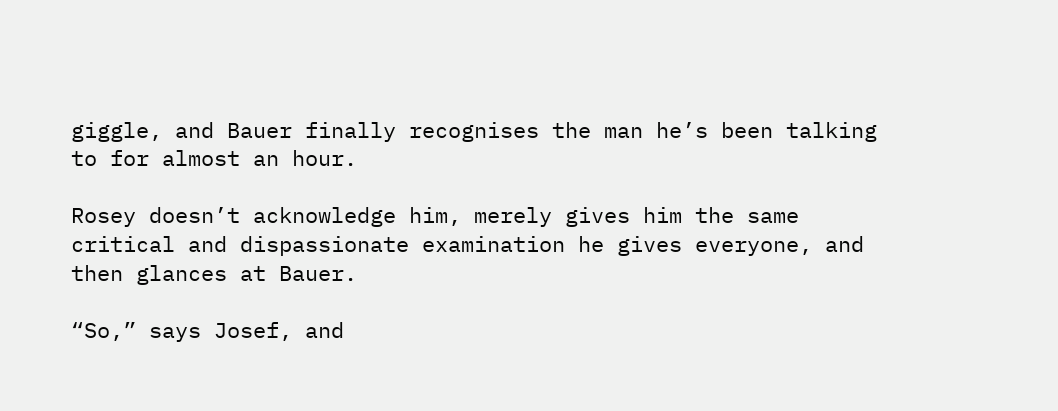giggle, and Bauer finally recognises the man he’s been talking to for almost an hour.

Rosey doesn’t acknowledge him, merely gives him the same critical and dispassionate examination he gives everyone, and then glances at Bauer.

“So,” says Josef, and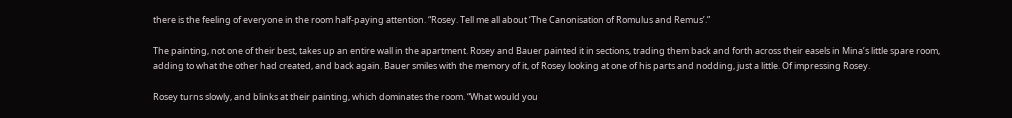there is the feeling of everyone in the room half-paying attention. “Rosey. Tell me all about ‘The Canonisation of Romulus and Remus’.”

The painting, not one of their best, takes up an entire wall in the apartment. Rosey and Bauer painted it in sections, trading them back and forth across their easels in Mina’s little spare room, adding to what the other had created, and back again. Bauer smiles with the memory of it, of Rosey looking at one of his parts and nodding, just a little. Of impressing Rosey.

Rosey turns slowly, and blinks at their painting, which dominates the room. “What would you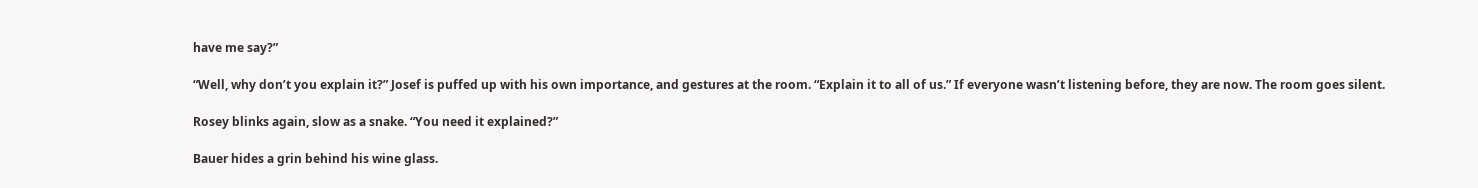have me say?”

“Well, why don’t you explain it?” Josef is puffed up with his own importance, and gestures at the room. “Explain it to all of us.” If everyone wasn’t listening before, they are now. The room goes silent.

Rosey blinks again, slow as a snake. “You need it explained?”

Bauer hides a grin behind his wine glass.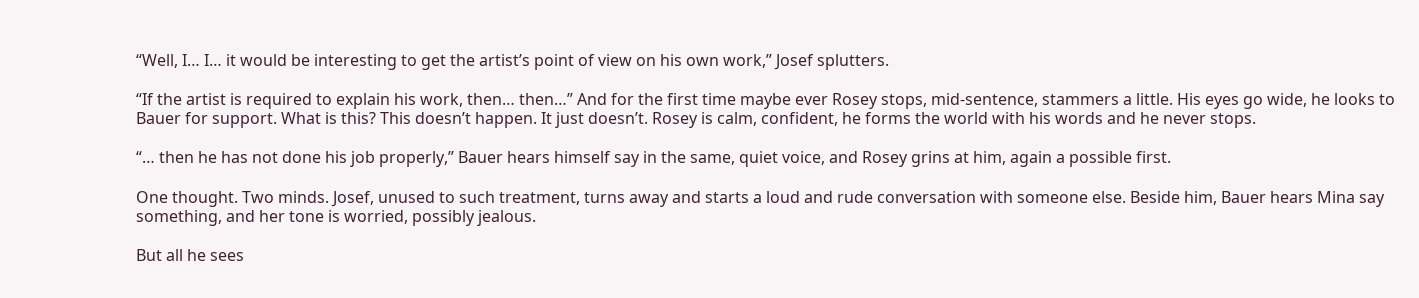“Well, I… I… it would be interesting to get the artist’s point of view on his own work,” Josef splutters.

“If the artist is required to explain his work, then… then…” And for the first time maybe ever Rosey stops, mid-sentence, stammers a little. His eyes go wide, he looks to Bauer for support. What is this? This doesn’t happen. It just doesn’t. Rosey is calm, confident, he forms the world with his words and he never stops.

“… then he has not done his job properly,” Bauer hears himself say in the same, quiet voice, and Rosey grins at him, again a possible first.

One thought. Two minds. Josef, unused to such treatment, turns away and starts a loud and rude conversation with someone else. Beside him, Bauer hears Mina say something, and her tone is worried, possibly jealous.

But all he sees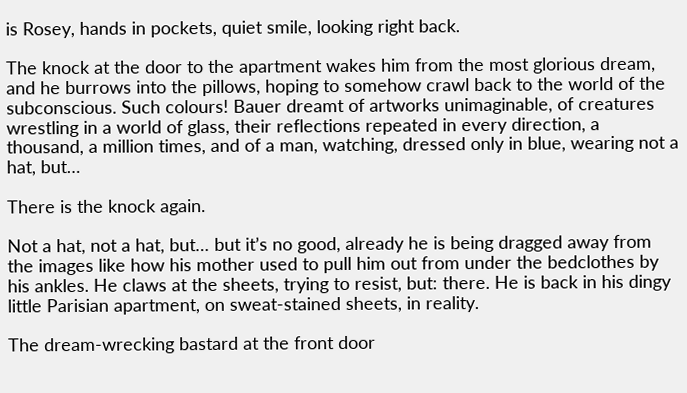is Rosey, hands in pockets, quiet smile, looking right back.

The knock at the door to the apartment wakes him from the most glorious dream, and he burrows into the pillows, hoping to somehow crawl back to the world of the subconscious. Such colours! Bauer dreamt of artworks unimaginable, of creatures wrestling in a world of glass, their reflections repeated in every direction, a thousand, a million times, and of a man, watching, dressed only in blue, wearing not a hat, but…

There is the knock again.

Not a hat, not a hat, but… but it’s no good, already he is being dragged away from the images like how his mother used to pull him out from under the bedclothes by his ankles. He claws at the sheets, trying to resist, but: there. He is back in his dingy little Parisian apartment, on sweat-stained sheets, in reality.

The dream-wrecking bastard at the front door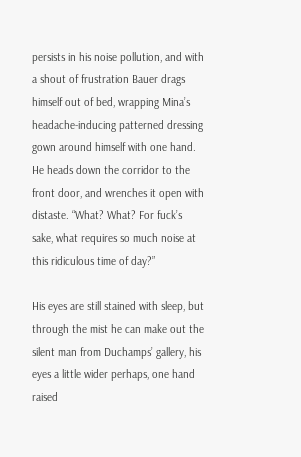persists in his noise pollution, and with a shout of frustration Bauer drags himself out of bed, wrapping Mina’s headache-inducing patterned dressing gown around himself with one hand. He heads down the corridor to the front door, and wrenches it open with distaste. “What? What? For fuck’s sake, what requires so much noise at this ridiculous time of day?”

His eyes are still stained with sleep, but through the mist he can make out the silent man from Duchamps’ gallery, his eyes a little wider perhaps, one hand raised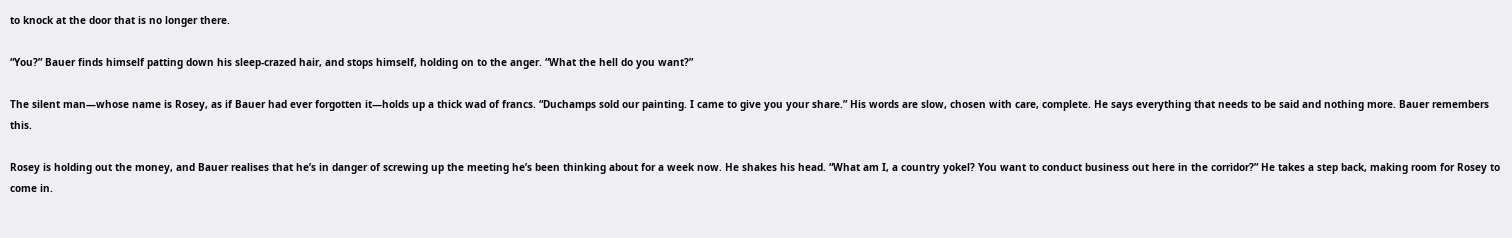to knock at the door that is no longer there.

“You?” Bauer finds himself patting down his sleep-crazed hair, and stops himself, holding on to the anger. “What the hell do you want?”

The silent man—whose name is Rosey, as if Bauer had ever forgotten it—holds up a thick wad of francs. “Duchamps sold our painting. I came to give you your share.” His words are slow, chosen with care, complete. He says everything that needs to be said and nothing more. Bauer remembers this.

Rosey is holding out the money, and Bauer realises that he’s in danger of screwing up the meeting he’s been thinking about for a week now. He shakes his head. “What am I, a country yokel? You want to conduct business out here in the corridor?” He takes a step back, making room for Rosey to come in.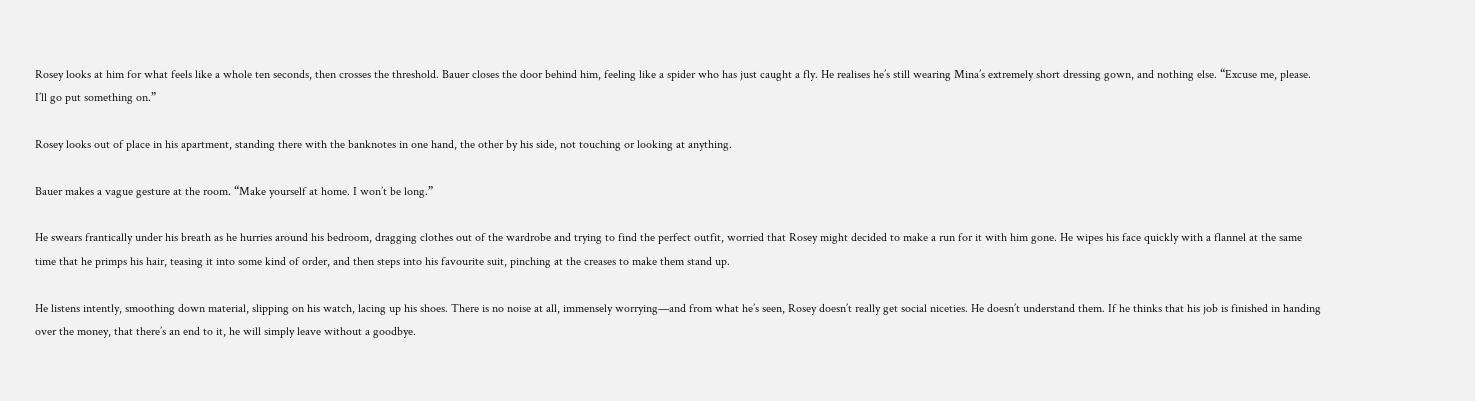Rosey looks at him for what feels like a whole ten seconds, then crosses the threshold. Bauer closes the door behind him, feeling like a spider who has just caught a fly. He realises he’s still wearing Mina’s extremely short dressing gown, and nothing else. “Excuse me, please. I’ll go put something on.”

Rosey looks out of place in his apartment, standing there with the banknotes in one hand, the other by his side, not touching or looking at anything.

Bauer makes a vague gesture at the room. “Make yourself at home. I won’t be long.”

He swears frantically under his breath as he hurries around his bedroom, dragging clothes out of the wardrobe and trying to find the perfect outfit, worried that Rosey might decided to make a run for it with him gone. He wipes his face quickly with a flannel at the same time that he primps his hair, teasing it into some kind of order, and then steps into his favourite suit, pinching at the creases to make them stand up.

He listens intently, smoothing down material, slipping on his watch, lacing up his shoes. There is no noise at all, immensely worrying—and from what he’s seen, Rosey doesn’t really get social niceties. He doesn’t understand them. If he thinks that his job is finished in handing over the money, that there’s an end to it, he will simply leave without a goodbye.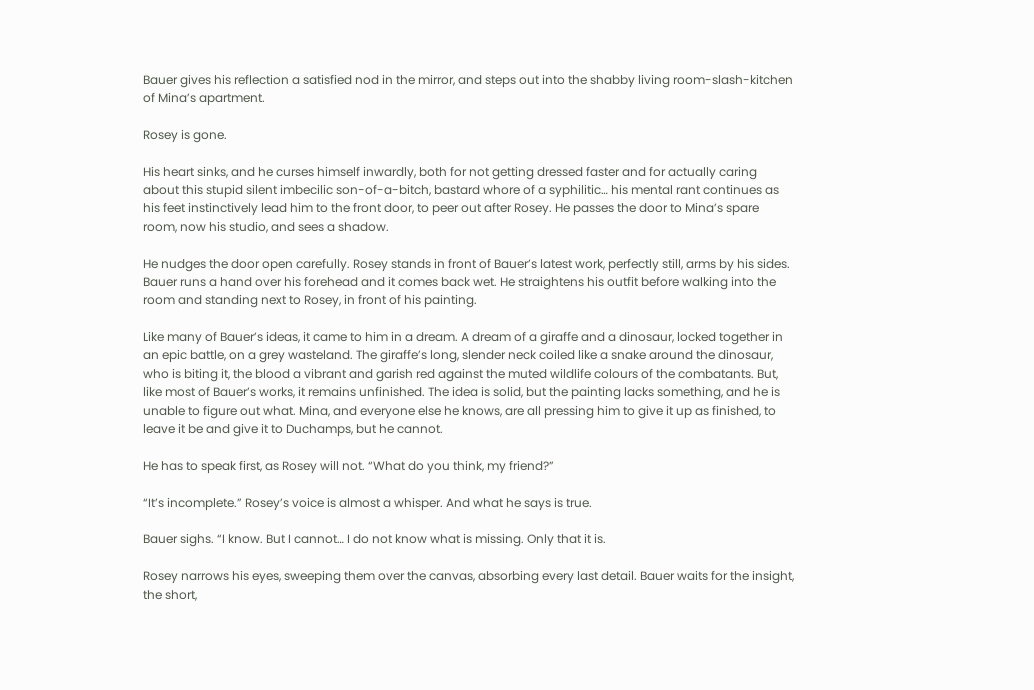Bauer gives his reflection a satisfied nod in the mirror, and steps out into the shabby living room-slash-kitchen of Mina’s apartment.

Rosey is gone.

His heart sinks, and he curses himself inwardly, both for not getting dressed faster and for actually caring about this stupid silent imbecilic son-of-a-bitch, bastard whore of a syphilitic… his mental rant continues as his feet instinctively lead him to the front door, to peer out after Rosey. He passes the door to Mina’s spare room, now his studio, and sees a shadow.

He nudges the door open carefully. Rosey stands in front of Bauer’s latest work, perfectly still, arms by his sides. Bauer runs a hand over his forehead and it comes back wet. He straightens his outfit before walking into the room and standing next to Rosey, in front of his painting.

Like many of Bauer’s ideas, it came to him in a dream. A dream of a giraffe and a dinosaur, locked together in an epic battle, on a grey wasteland. The giraffe’s long, slender neck coiled like a snake around the dinosaur, who is biting it, the blood a vibrant and garish red against the muted wildlife colours of the combatants. But, like most of Bauer’s works, it remains unfinished. The idea is solid, but the painting lacks something, and he is unable to figure out what. Mina, and everyone else he knows, are all pressing him to give it up as finished, to leave it be and give it to Duchamps, but he cannot.

He has to speak first, as Rosey will not. “What do you think, my friend?”

“It’s incomplete.” Rosey’s voice is almost a whisper. And what he says is true.

Bauer sighs. “I know. But I cannot… I do not know what is missing. Only that it is.

Rosey narrows his eyes, sweeping them over the canvas, absorbing every last detail. Bauer waits for the insight, the short,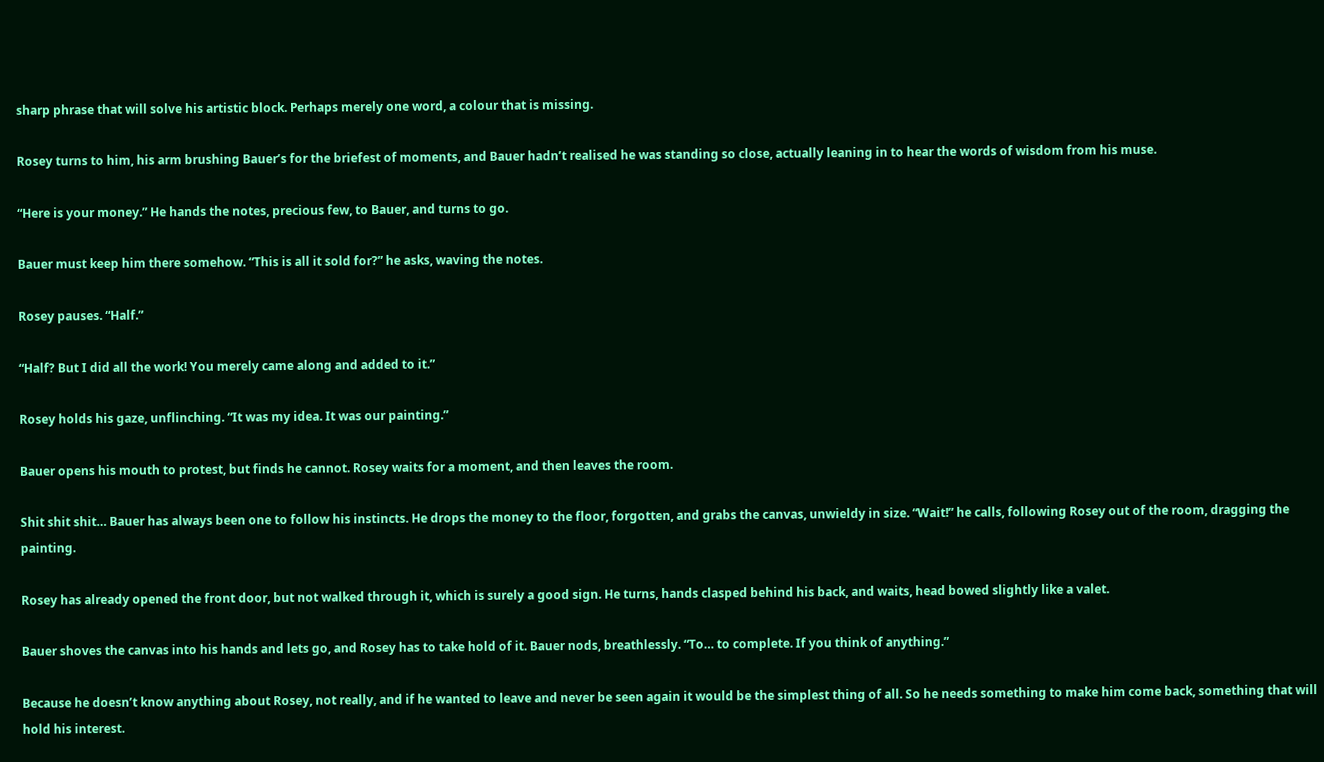sharp phrase that will solve his artistic block. Perhaps merely one word, a colour that is missing.

Rosey turns to him, his arm brushing Bauer’s for the briefest of moments, and Bauer hadn’t realised he was standing so close, actually leaning in to hear the words of wisdom from his muse.

“Here is your money.” He hands the notes, precious few, to Bauer, and turns to go.

Bauer must keep him there somehow. “This is all it sold for?” he asks, waving the notes.

Rosey pauses. “Half.”

“Half? But I did all the work! You merely came along and added to it.”

Rosey holds his gaze, unflinching. “It was my idea. It was our painting.”

Bauer opens his mouth to protest, but finds he cannot. Rosey waits for a moment, and then leaves the room.

Shit shit shit… Bauer has always been one to follow his instincts. He drops the money to the floor, forgotten, and grabs the canvas, unwieldy in size. “Wait!” he calls, following Rosey out of the room, dragging the painting.

Rosey has already opened the front door, but not walked through it, which is surely a good sign. He turns, hands clasped behind his back, and waits, head bowed slightly like a valet.

Bauer shoves the canvas into his hands and lets go, and Rosey has to take hold of it. Bauer nods, breathlessly. “To… to complete. If you think of anything.”

Because he doesn’t know anything about Rosey, not really, and if he wanted to leave and never be seen again it would be the simplest thing of all. So he needs something to make him come back, something that will hold his interest.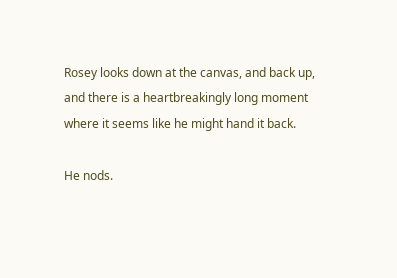Rosey looks down at the canvas, and back up, and there is a heartbreakingly long moment where it seems like he might hand it back.

He nods.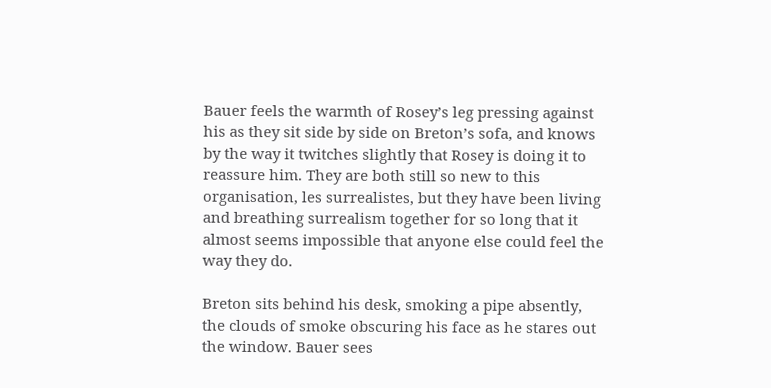Bauer feels the warmth of Rosey’s leg pressing against his as they sit side by side on Breton’s sofa, and knows by the way it twitches slightly that Rosey is doing it to reassure him. They are both still so new to this organisation, les surrealistes, but they have been living and breathing surrealism together for so long that it almost seems impossible that anyone else could feel the way they do.

Breton sits behind his desk, smoking a pipe absently, the clouds of smoke obscuring his face as he stares out the window. Bauer sees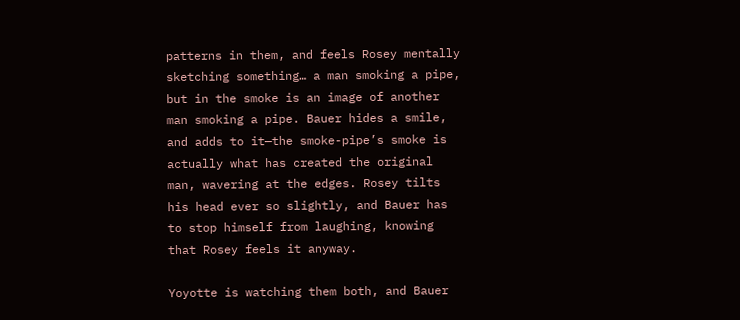patterns in them, and feels Rosey mentally sketching something… a man smoking a pipe, but in the smoke is an image of another man smoking a pipe. Bauer hides a smile, and adds to it—the smoke-pipe’s smoke is actually what has created the original man, wavering at the edges. Rosey tilts his head ever so slightly, and Bauer has to stop himself from laughing, knowing that Rosey feels it anyway.

Yoyotte is watching them both, and Bauer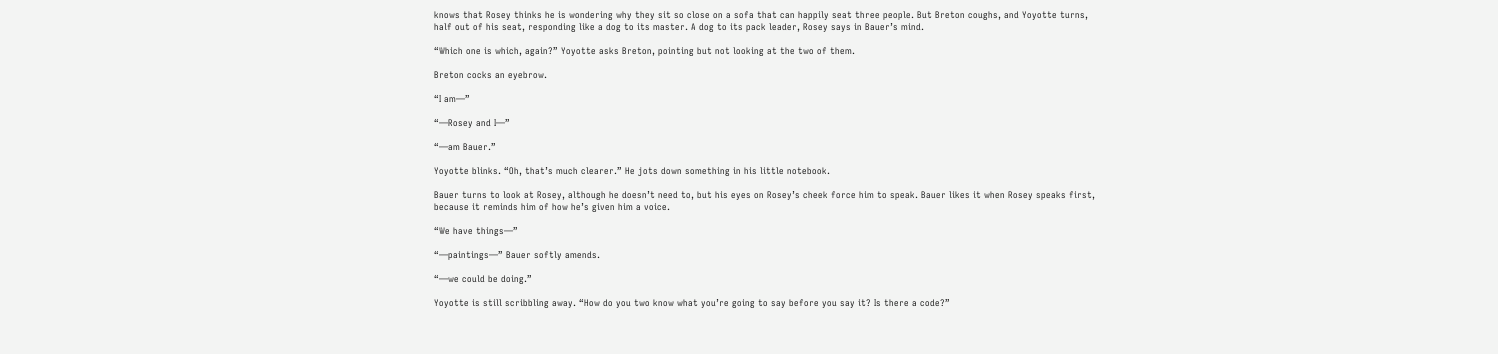knows that Rosey thinks he is wondering why they sit so close on a sofa that can happily seat three people. But Breton coughs, and Yoyotte turns, half out of his seat, responding like a dog to its master. A dog to its pack leader, Rosey says in Bauer’s mind.

“Which one is which, again?” Yoyotte asks Breton, pointing but not looking at the two of them.

Breton cocks an eyebrow.

“I am—”

“—Rosey and I—”

“—am Bauer.”

Yoyotte blinks. “Oh, that’s much clearer.” He jots down something in his little notebook.

Bauer turns to look at Rosey, although he doesn’t need to, but his eyes on Rosey’s cheek force him to speak. Bauer likes it when Rosey speaks first, because it reminds him of how he’s given him a voice.

“We have things—”

“—paintings—” Bauer softly amends.

“—we could be doing.”

Yoyotte is still scribbling away. “How do you two know what you’re going to say before you say it? Is there a code?”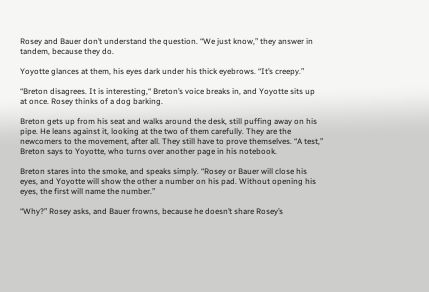Rosey and Bauer don’t understand the question. “We just know,” they answer in tandem, because they do.

Yoyotte glances at them, his eyes dark under his thick eyebrows. “It’s creepy.”

“Breton disagrees. It is interesting,“ Breton’s voice breaks in, and Yoyotte sits up at once. Rosey thinks of a dog barking.

Breton gets up from his seat and walks around the desk, still puffing away on his pipe. He leans against it, looking at the two of them carefully. They are the newcomers to the movement, after all. They still have to prove themselves. “A test,” Breton says to Yoyotte, who turns over another page in his notebook.

Breton stares into the smoke, and speaks simply. “Rosey or Bauer will close his eyes, and Yoyotte will show the other a number on his pad. Without opening his eyes, the first will name the number.”

“Why?” Rosey asks, and Bauer frowns, because he doesn’t share Rosey’s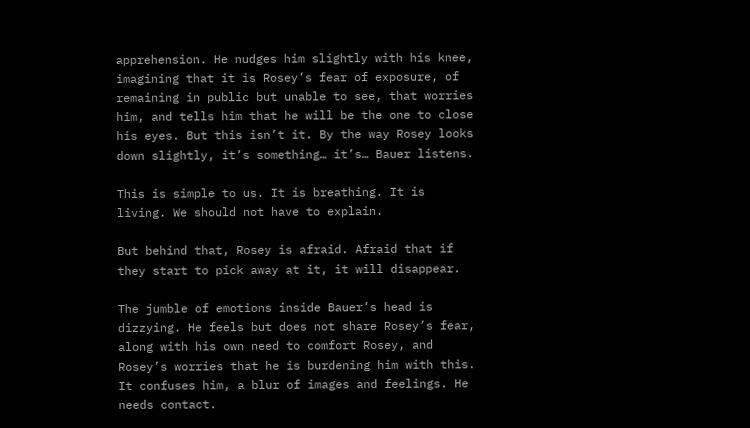apprehension. He nudges him slightly with his knee, imagining that it is Rosey’s fear of exposure, of remaining in public but unable to see, that worries him, and tells him that he will be the one to close his eyes. But this isn’t it. By the way Rosey looks down slightly, it’s something… it’s… Bauer listens.

This is simple to us. It is breathing. It is living. We should not have to explain.

But behind that, Rosey is afraid. Afraid that if they start to pick away at it, it will disappear.

The jumble of emotions inside Bauer’s head is dizzying. He feels but does not share Rosey’s fear, along with his own need to comfort Rosey, and Rosey’s worries that he is burdening him with this. It confuses him, a blur of images and feelings. He needs contact.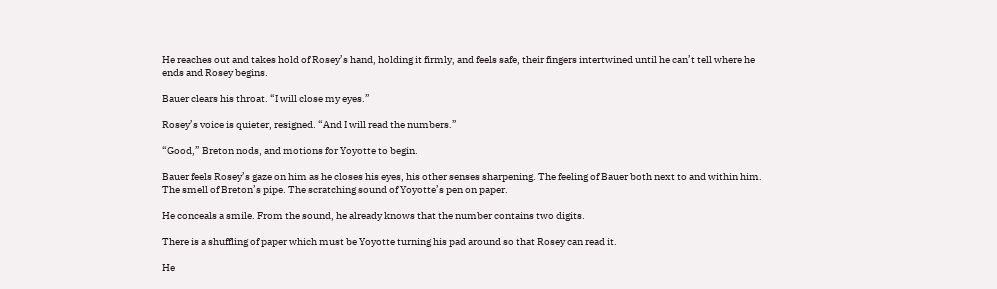He reaches out and takes hold of Rosey’s hand, holding it firmly, and feels safe, their fingers intertwined until he can’t tell where he ends and Rosey begins.

Bauer clears his throat. “I will close my eyes.”

Rosey’s voice is quieter, resigned. “And I will read the numbers.”

“Good,” Breton nods, and motions for Yoyotte to begin.

Bauer feels Rosey’s gaze on him as he closes his eyes, his other senses sharpening. The feeling of Bauer both next to and within him. The smell of Breton’s pipe. The scratching sound of Yoyotte’s pen on paper.

He conceals a smile. From the sound, he already knows that the number contains two digits.

There is a shuffling of paper which must be Yoyotte turning his pad around so that Rosey can read it.

He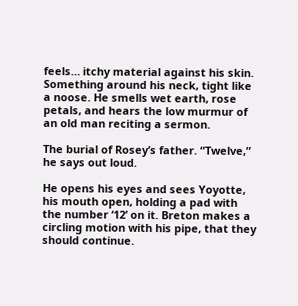feels… itchy material against his skin. Something around his neck, tight like a noose. He smells wet earth, rose petals, and hears the low murmur of an old man reciting a sermon.

The burial of Rosey’s father. “Twelve,” he says out loud.

He opens his eyes and sees Yoyotte, his mouth open, holding a pad with the number ‘12’ on it. Breton makes a circling motion with his pipe, that they should continue.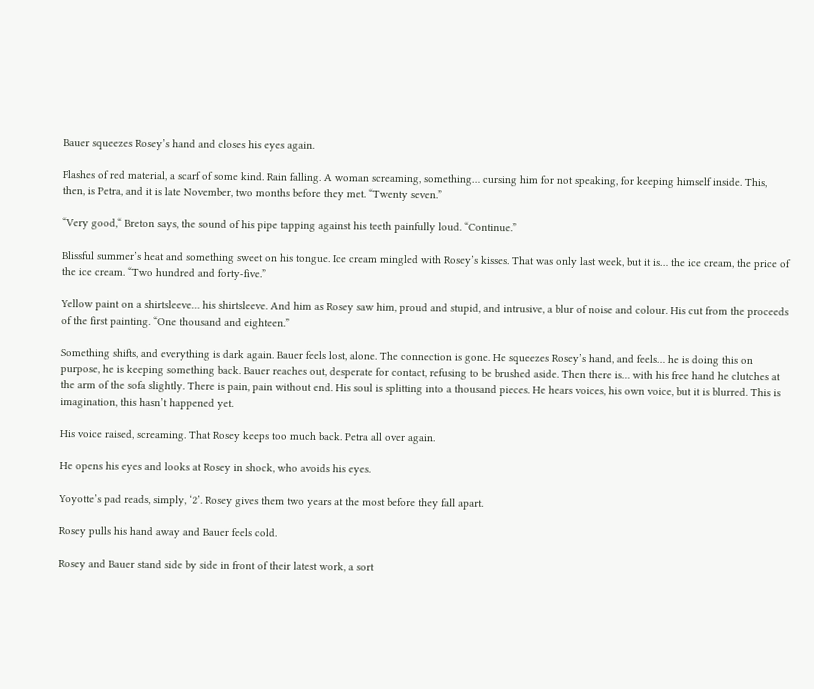Bauer squeezes Rosey’s hand and closes his eyes again.

Flashes of red material, a scarf of some kind. Rain falling. A woman screaming, something… cursing him for not speaking, for keeping himself inside. This, then, is Petra, and it is late November, two months before they met. “Twenty seven.”

“Very good,“ Breton says, the sound of his pipe tapping against his teeth painfully loud. “Continue.”

Blissful summer’s heat and something sweet on his tongue. Ice cream mingled with Rosey’s kisses. That was only last week, but it is… the ice cream, the price of the ice cream. “Two hundred and forty-five.”

Yellow paint on a shirtsleeve… his shirtsleeve. And him as Rosey saw him, proud and stupid, and intrusive, a blur of noise and colour. His cut from the proceeds of the first painting. “One thousand and eighteen.”

Something shifts, and everything is dark again. Bauer feels lost, alone. The connection is gone. He squeezes Rosey’s hand, and feels… he is doing this on purpose, he is keeping something back. Bauer reaches out, desperate for contact, refusing to be brushed aside. Then there is… with his free hand he clutches at the arm of the sofa slightly. There is pain, pain without end. His soul is splitting into a thousand pieces. He hears voices, his own voice, but it is blurred. This is imagination, this hasn’t happened yet.

His voice raised, screaming. That Rosey keeps too much back. Petra all over again.

He opens his eyes and looks at Rosey in shock, who avoids his eyes.

Yoyotte’s pad reads, simply, ‘2’. Rosey gives them two years at the most before they fall apart.

Rosey pulls his hand away and Bauer feels cold.

Rosey and Bauer stand side by side in front of their latest work, a sort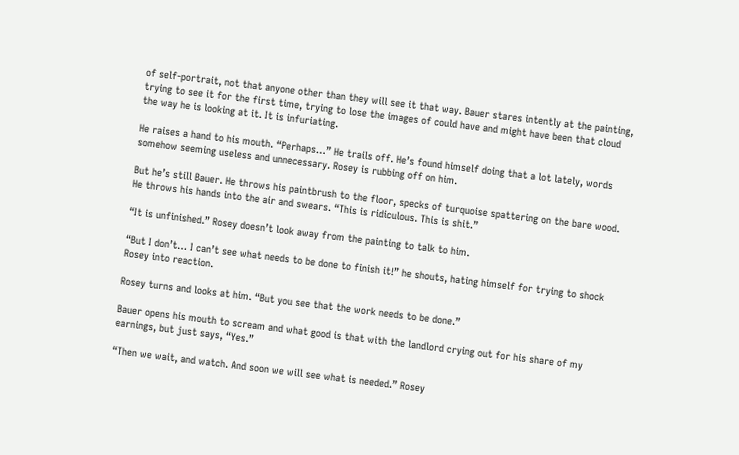of self-portrait, not that anyone other than they will see it that way. Bauer stares intently at the painting, trying to see it for the first time, trying to lose the images of could have and might have been that cloud the way he is looking at it. It is infuriating.

He raises a hand to his mouth. “Perhaps…” He trails off. He’s found himself doing that a lot lately, words somehow seeming useless and unnecessary. Rosey is rubbing off on him.

But he’s still Bauer. He throws his paintbrush to the floor, specks of turquoise spattering on the bare wood. He throws his hands into the air and swears. “This is ridiculous. This is shit.”

“It is unfinished.” Rosey doesn’t look away from the painting to talk to him.

“But I don’t… I can’t see what needs to be done to finish it!” he shouts, hating himself for trying to shock Rosey into reaction.

Rosey turns and looks at him. “But you see that the work needs to be done.”

Bauer opens his mouth to scream and what good is that with the landlord crying out for his share of my earnings, but just says, “Yes.”

“Then we wait, and watch. And soon we will see what is needed.” Rosey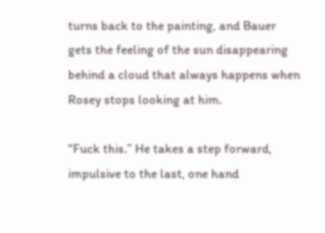turns back to the painting, and Bauer gets the feeling of the sun disappearing behind a cloud that always happens when Rosey stops looking at him.

“Fuck this.” He takes a step forward, impulsive to the last, one hand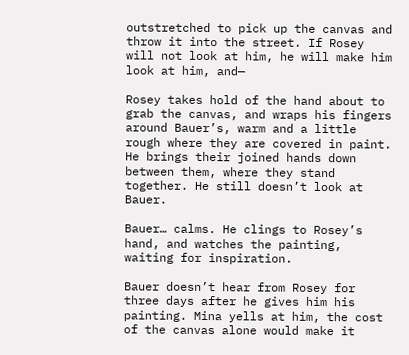outstretched to pick up the canvas and throw it into the street. If Rosey will not look at him, he will make him look at him, and—

Rosey takes hold of the hand about to grab the canvas, and wraps his fingers around Bauer’s, warm and a little rough where they are covered in paint. He brings their joined hands down between them, where they stand together. He still doesn’t look at Bauer.

Bauer… calms. He clings to Rosey’s hand, and watches the painting, waiting for inspiration.

Bauer doesn’t hear from Rosey for three days after he gives him his painting. Mina yells at him, the cost of the canvas alone would make it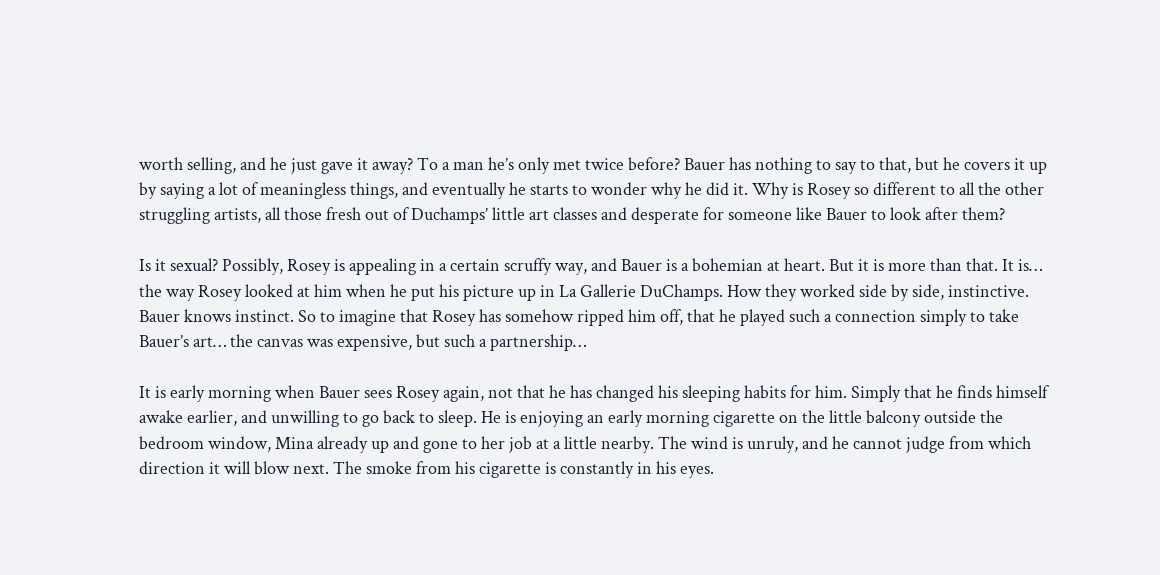worth selling, and he just gave it away? To a man he’s only met twice before? Bauer has nothing to say to that, but he covers it up by saying a lot of meaningless things, and eventually he starts to wonder why he did it. Why is Rosey so different to all the other struggling artists, all those fresh out of Duchamps’ little art classes and desperate for someone like Bauer to look after them?

Is it sexual? Possibly, Rosey is appealing in a certain scruffy way, and Bauer is a bohemian at heart. But it is more than that. It is… the way Rosey looked at him when he put his picture up in La Gallerie DuChamps. How they worked side by side, instinctive. Bauer knows instinct. So to imagine that Rosey has somehow ripped him off, that he played such a connection simply to take Bauer’s art… the canvas was expensive, but such a partnership…

It is early morning when Bauer sees Rosey again, not that he has changed his sleeping habits for him. Simply that he finds himself awake earlier, and unwilling to go back to sleep. He is enjoying an early morning cigarette on the little balcony outside the bedroom window, Mina already up and gone to her job at a little nearby. The wind is unruly, and he cannot judge from which direction it will blow next. The smoke from his cigarette is constantly in his eyes.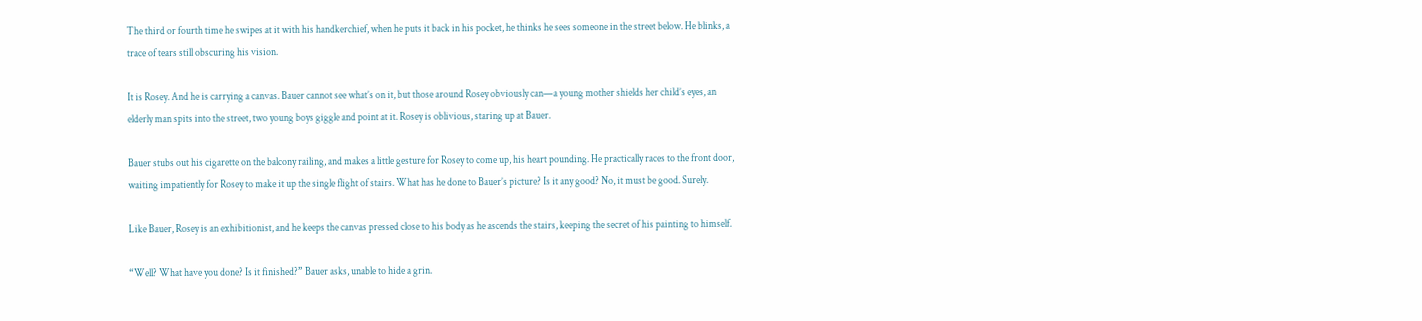The third or fourth time he swipes at it with his handkerchief, when he puts it back in his pocket, he thinks he sees someone in the street below. He blinks, a trace of tears still obscuring his vision.

It is Rosey. And he is carrying a canvas. Bauer cannot see what’s on it, but those around Rosey obviously can—a young mother shields her child’s eyes, an elderly man spits into the street, two young boys giggle and point at it. Rosey is oblivious, staring up at Bauer.

Bauer stubs out his cigarette on the balcony railing, and makes a little gesture for Rosey to come up, his heart pounding. He practically races to the front door, waiting impatiently for Rosey to make it up the single flight of stairs. What has he done to Bauer’s picture? Is it any good? No, it must be good. Surely.

Like Bauer, Rosey is an exhibitionist, and he keeps the canvas pressed close to his body as he ascends the stairs, keeping the secret of his painting to himself.

“Well? What have you done? Is it finished?” Bauer asks, unable to hide a grin.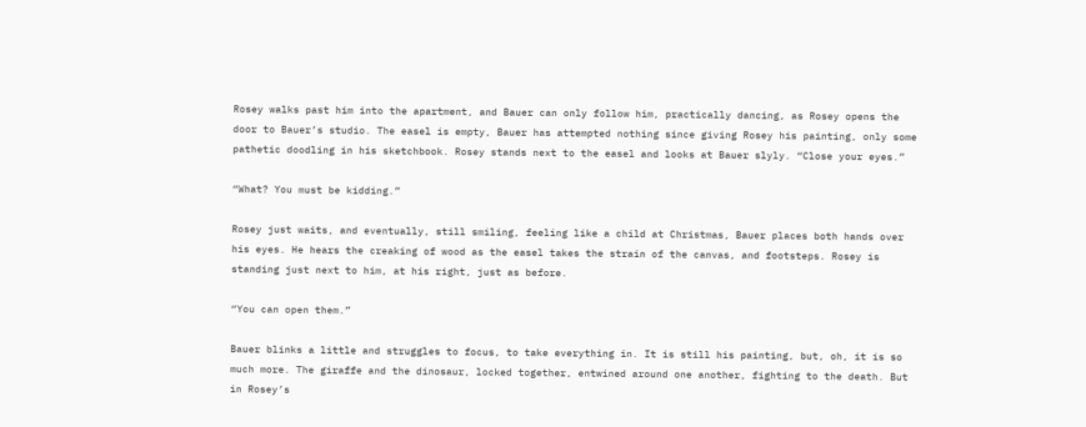Rosey walks past him into the apartment, and Bauer can only follow him, practically dancing, as Rosey opens the door to Bauer’s studio. The easel is empty, Bauer has attempted nothing since giving Rosey his painting, only some pathetic doodling in his sketchbook. Rosey stands next to the easel and looks at Bauer slyly. “Close your eyes.”

“What? You must be kidding.”

Rosey just waits, and eventually, still smiling, feeling like a child at Christmas, Bauer places both hands over his eyes. He hears the creaking of wood as the easel takes the strain of the canvas, and footsteps. Rosey is standing just next to him, at his right, just as before.

“You can open them.”

Bauer blinks a little and struggles to focus, to take everything in. It is still his painting, but, oh, it is so much more. The giraffe and the dinosaur, locked together, entwined around one another, fighting to the death. But in Rosey’s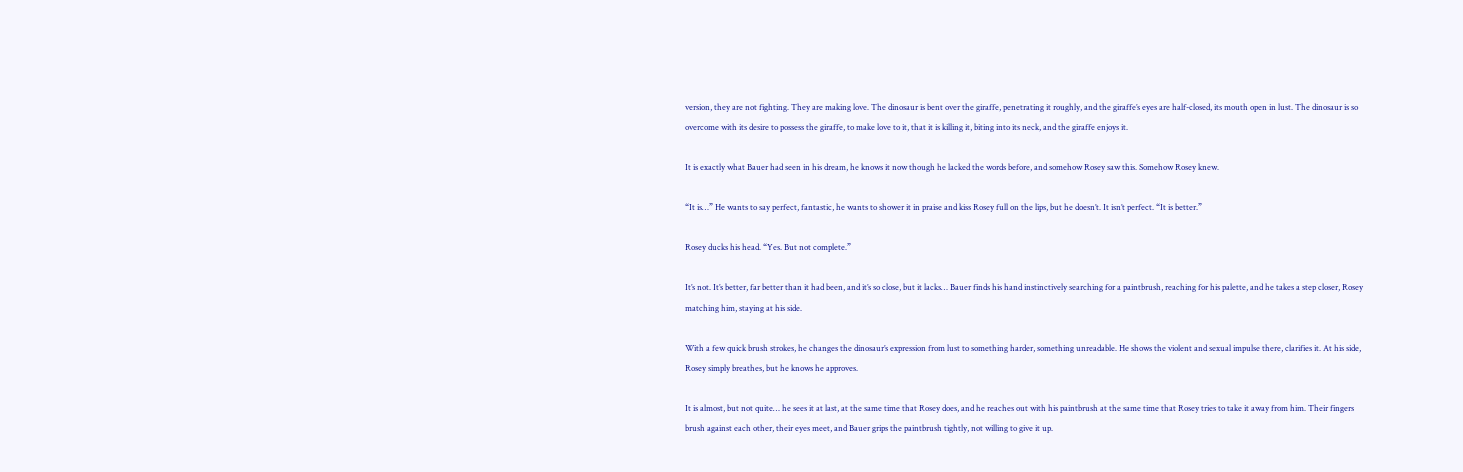version, they are not fighting. They are making love. The dinosaur is bent over the giraffe, penetrating it roughly, and the giraffe’s eyes are half-closed, its mouth open in lust. The dinosaur is so overcome with its desire to possess the giraffe, to make love to it, that it is killing it, biting into its neck, and the giraffe enjoys it.

It is exactly what Bauer had seen in his dream, he knows it now though he lacked the words before, and somehow Rosey saw this. Somehow Rosey knew.

“It is…” He wants to say perfect, fantastic, he wants to shower it in praise and kiss Rosey full on the lips, but he doesn’t. It isn’t perfect. “It is better.”

Rosey ducks his head. “Yes. But not complete.”

It’s not. It’s better, far better than it had been, and it’s so close, but it lacks… Bauer finds his hand instinctively searching for a paintbrush, reaching for his palette, and he takes a step closer, Rosey matching him, staying at his side.

With a few quick brush strokes, he changes the dinosaur’s expression from lust to something harder, something unreadable. He shows the violent and sexual impulse there, clarifies it. At his side, Rosey simply breathes, but he knows he approves.

It is almost, but not quite… he sees it at last, at the same time that Rosey does, and he reaches out with his paintbrush at the same time that Rosey tries to take it away from him. Their fingers brush against each other, their eyes meet, and Bauer grips the paintbrush tightly, not willing to give it up.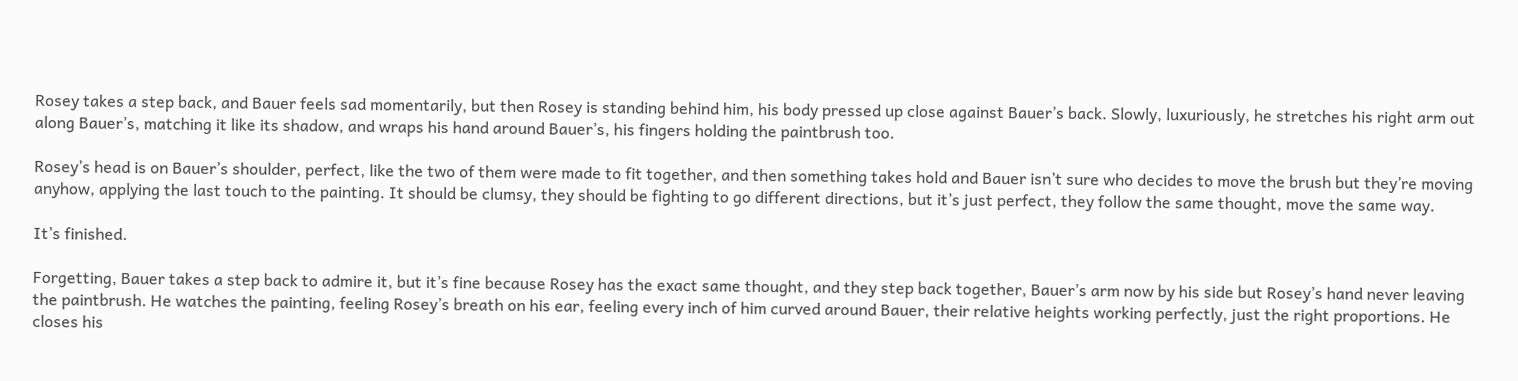Rosey takes a step back, and Bauer feels sad momentarily, but then Rosey is standing behind him, his body pressed up close against Bauer’s back. Slowly, luxuriously, he stretches his right arm out along Bauer’s, matching it like its shadow, and wraps his hand around Bauer’s, his fingers holding the paintbrush too.

Rosey’s head is on Bauer’s shoulder, perfect, like the two of them were made to fit together, and then something takes hold and Bauer isn’t sure who decides to move the brush but they’re moving anyhow, applying the last touch to the painting. It should be clumsy, they should be fighting to go different directions, but it’s just perfect, they follow the same thought, move the same way.

It’s finished.

Forgetting, Bauer takes a step back to admire it, but it’s fine because Rosey has the exact same thought, and they step back together, Bauer’s arm now by his side but Rosey’s hand never leaving the paintbrush. He watches the painting, feeling Rosey’s breath on his ear, feeling every inch of him curved around Bauer, their relative heights working perfectly, just the right proportions. He closes his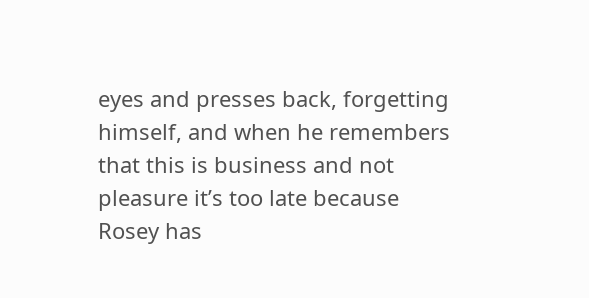eyes and presses back, forgetting himself, and when he remembers that this is business and not pleasure it’s too late because Rosey has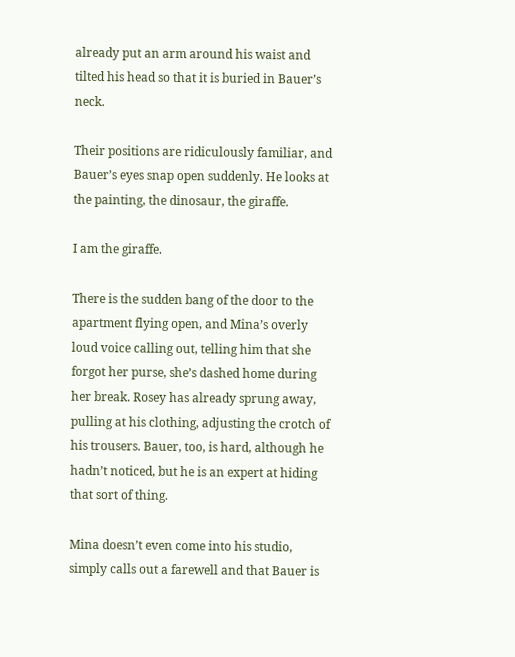already put an arm around his waist and tilted his head so that it is buried in Bauer’s neck.

Their positions are ridiculously familiar, and Bauer’s eyes snap open suddenly. He looks at the painting, the dinosaur, the giraffe.

I am the giraffe.

There is the sudden bang of the door to the apartment flying open, and Mina’s overly loud voice calling out, telling him that she forgot her purse, she’s dashed home during her break. Rosey has already sprung away, pulling at his clothing, adjusting the crotch of his trousers. Bauer, too, is hard, although he hadn’t noticed, but he is an expert at hiding that sort of thing.

Mina doesn’t even come into his studio, simply calls out a farewell and that Bauer is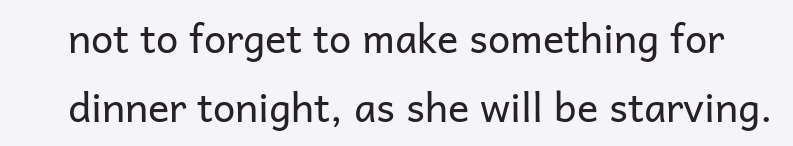not to forget to make something for dinner tonight, as she will be starving.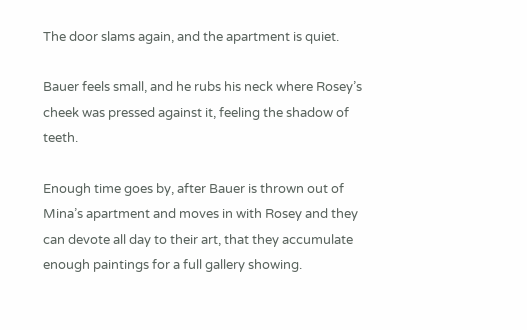The door slams again, and the apartment is quiet.

Bauer feels small, and he rubs his neck where Rosey’s cheek was pressed against it, feeling the shadow of teeth.

Enough time goes by, after Bauer is thrown out of Mina’s apartment and moves in with Rosey and they can devote all day to their art, that they accumulate enough paintings for a full gallery showing.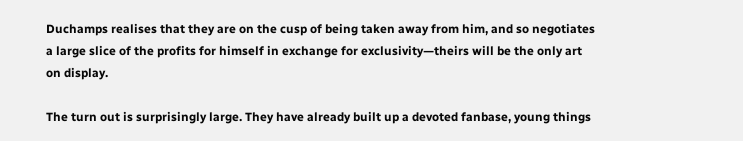Duchamps realises that they are on the cusp of being taken away from him, and so negotiates a large slice of the profits for himself in exchange for exclusivity—theirs will be the only art on display.

The turn out is surprisingly large. They have already built up a devoted fanbase, young things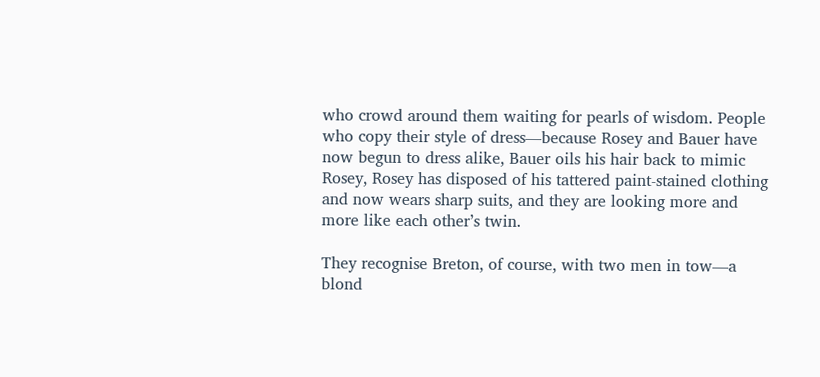who crowd around them waiting for pearls of wisdom. People who copy their style of dress—because Rosey and Bauer have now begun to dress alike, Bauer oils his hair back to mimic Rosey, Rosey has disposed of his tattered paint-stained clothing and now wears sharp suits, and they are looking more and more like each other’s twin.

They recognise Breton, of course, with two men in tow—a blond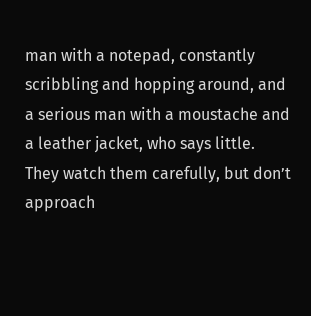man with a notepad, constantly scribbling and hopping around, and a serious man with a moustache and a leather jacket, who says little. They watch them carefully, but don’t approach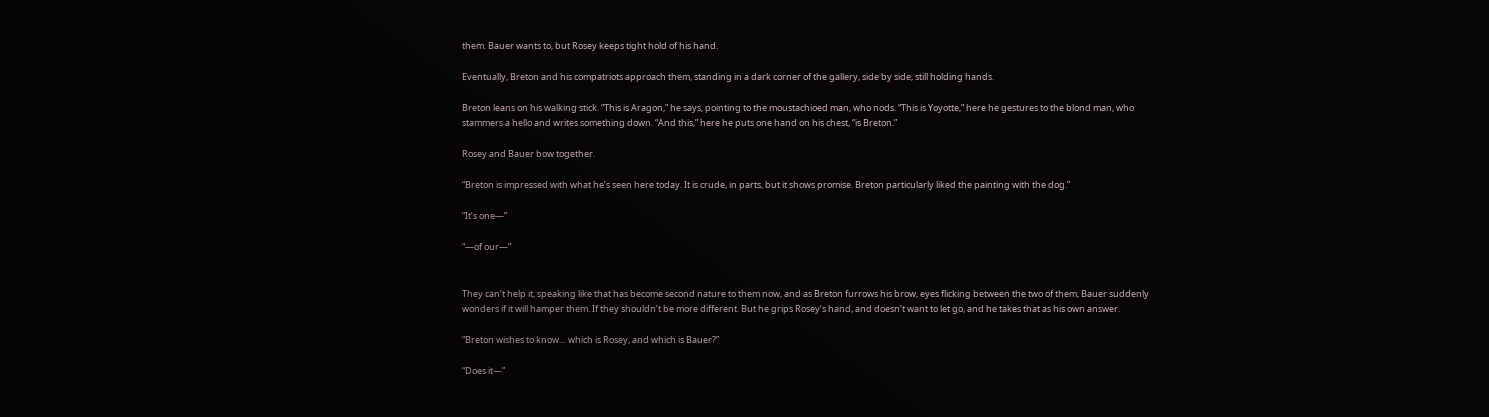them. Bauer wants to, but Rosey keeps tight hold of his hand.

Eventually, Breton and his compatriots approach them, standing in a dark corner of the gallery, side by side, still holding hands.

Breton leans on his walking stick. “This is Aragon,” he says, pointing to the moustachioed man, who nods. “This is Yoyotte,” here he gestures to the blond man, who stammers a hello and writes something down. “And this,” here he puts one hand on his chest, “is Breton.”

Rosey and Bauer bow together.

“Breton is impressed with what he’s seen here today. It is crude, in parts, but it shows promise. Breton particularly liked the painting with the dog.”

“It’s one—”

“—of our—”


They can’t help it, speaking like that has become second nature to them now, and as Breton furrows his brow, eyes flicking between the two of them, Bauer suddenly wonders if it will hamper them. If they shouldn’t be more different. But he grips Rosey’s hand, and doesn’t want to let go, and he takes that as his own answer.

“Breton wishes to know… which is Rosey, and which is Bauer?”

“Does it—”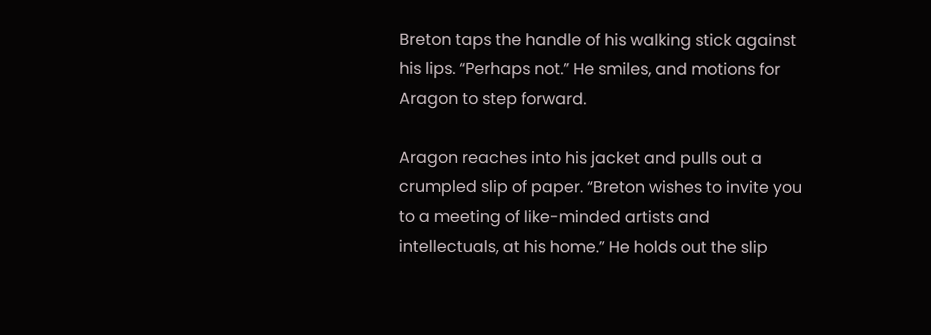Breton taps the handle of his walking stick against his lips. “Perhaps not.” He smiles, and motions for Aragon to step forward.

Aragon reaches into his jacket and pulls out a crumpled slip of paper. “Breton wishes to invite you to a meeting of like-minded artists and intellectuals, at his home.” He holds out the slip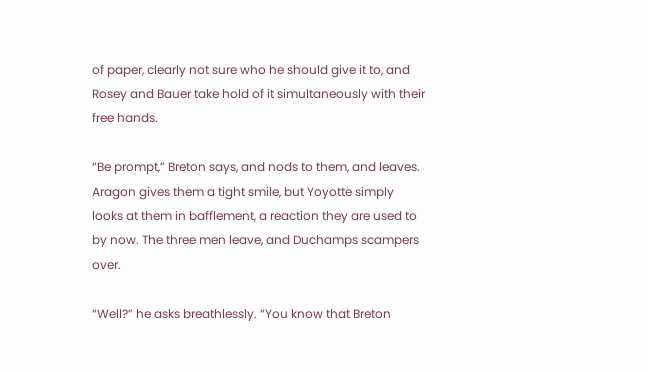of paper, clearly not sure who he should give it to, and Rosey and Bauer take hold of it simultaneously with their free hands.

“Be prompt,” Breton says, and nods to them, and leaves. Aragon gives them a tight smile, but Yoyotte simply looks at them in bafflement, a reaction they are used to by now. The three men leave, and Duchamps scampers over.

“Well?” he asks breathlessly. “You know that Breton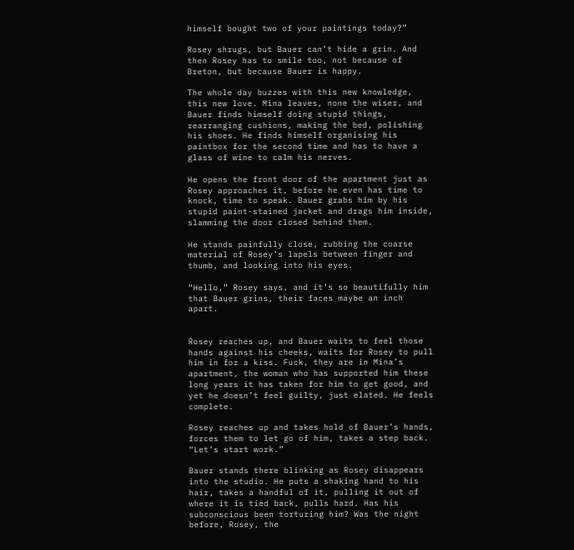himself bought two of your paintings today?”

Rosey shrugs, but Bauer can’t hide a grin. And then Rosey has to smile too, not because of Breton, but because Bauer is happy.

The whole day buzzes with this new knowledge, this new love. Mina leaves, none the wiser, and Bauer finds himself doing stupid things, rearranging cushions, making the bed, polishing his shoes. He finds himself organising his paintbox for the second time and has to have a glass of wine to calm his nerves.

He opens the front door of the apartment just as Rosey approaches it, before he even has time to knock, time to speak. Bauer grabs him by his stupid paint-stained jacket and drags him inside, slamming the door closed behind them.

He stands painfully close, rubbing the coarse material of Rosey’s lapels between finger and thumb, and looking into his eyes.

“Hello,” Rosey says, and it’s so beautifully him that Bauer grins, their faces maybe an inch apart.


Rosey reaches up, and Bauer waits to feel those hands against his cheeks, waits for Rosey to pull him in for a kiss. Fuck, they are in Mina’s apartment, the woman who has supported him these long years it has taken for him to get good, and yet he doesn’t feel guilty, just elated. He feels complete.

Rosey reaches up and takes hold of Bauer’s hands, forces them to let go of him, takes a step back. “Let’s start work.”

Bauer stands there blinking as Rosey disappears into the studio. He puts a shaking hand to his hair, takes a handful of it, pulling it out of where it is tied back, pulls hard. Has his subconscious been torturing him? Was the night before, Rosey, the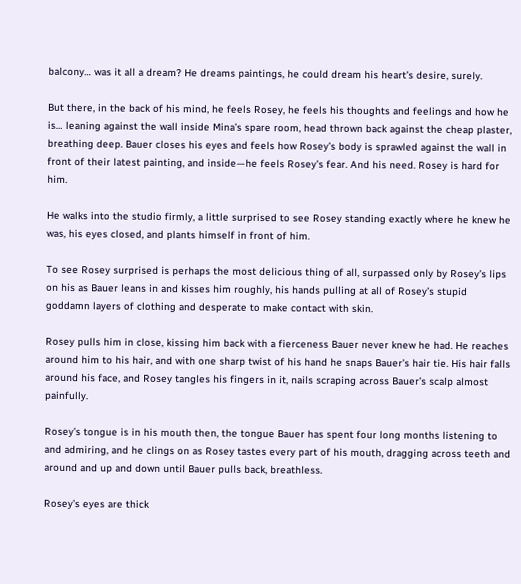balcony… was it all a dream? He dreams paintings, he could dream his heart’s desire, surely.

But there, in the back of his mind, he feels Rosey, he feels his thoughts and feelings and how he is… leaning against the wall inside Mina’s spare room, head thrown back against the cheap plaster, breathing deep. Bauer closes his eyes and feels how Rosey’s body is sprawled against the wall in front of their latest painting, and inside—he feels Rosey’s fear. And his need. Rosey is hard for him.

He walks into the studio firmly, a little surprised to see Rosey standing exactly where he knew he was, his eyes closed, and plants himself in front of him.

To see Rosey surprised is perhaps the most delicious thing of all, surpassed only by Rosey’s lips on his as Bauer leans in and kisses him roughly, his hands pulling at all of Rosey’s stupid goddamn layers of clothing and desperate to make contact with skin.

Rosey pulls him in close, kissing him back with a fierceness Bauer never knew he had. He reaches around him to his hair, and with one sharp twist of his hand he snaps Bauer’s hair tie. His hair falls around his face, and Rosey tangles his fingers in it, nails scraping across Bauer’s scalp almost painfully.

Rosey’s tongue is in his mouth then, the tongue Bauer has spent four long months listening to and admiring, and he clings on as Rosey tastes every part of his mouth, dragging across teeth and around and up and down until Bauer pulls back, breathless.

Rosey’s eyes are thick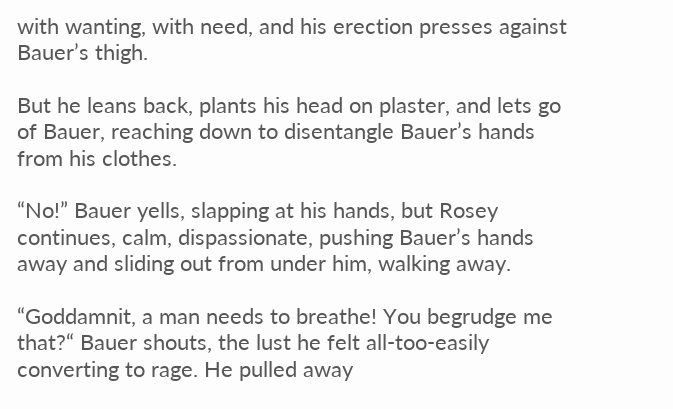with wanting, with need, and his erection presses against Bauer’s thigh.

But he leans back, plants his head on plaster, and lets go of Bauer, reaching down to disentangle Bauer’s hands from his clothes.

“No!” Bauer yells, slapping at his hands, but Rosey continues, calm, dispassionate, pushing Bauer’s hands away and sliding out from under him, walking away.

“Goddamnit, a man needs to breathe! You begrudge me that?“ Bauer shouts, the lust he felt all-too-easily converting to rage. He pulled away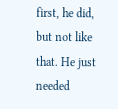first, he did, but not like that. He just needed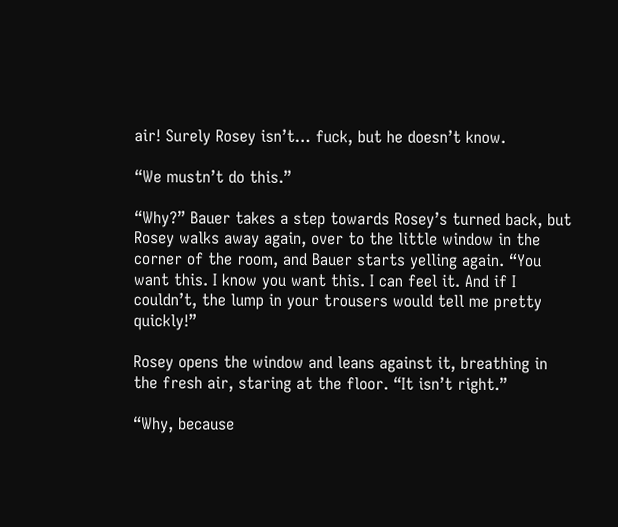air! Surely Rosey isn’t… fuck, but he doesn’t know.

“We mustn’t do this.”

“Why?” Bauer takes a step towards Rosey’s turned back, but Rosey walks away again, over to the little window in the corner of the room, and Bauer starts yelling again. “You want this. I know you want this. I can feel it. And if I couldn’t, the lump in your trousers would tell me pretty quickly!”

Rosey opens the window and leans against it, breathing in the fresh air, staring at the floor. “It isn’t right.”

“Why, because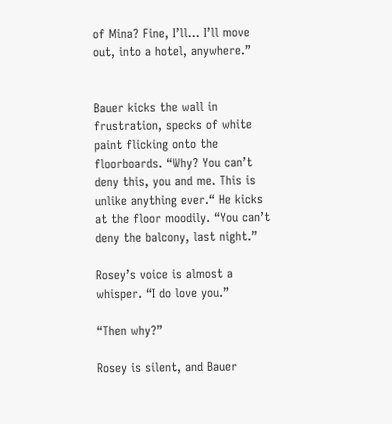of Mina? Fine, I’ll… I’ll move out, into a hotel, anywhere.”


Bauer kicks the wall in frustration, specks of white paint flicking onto the floorboards. “Why? You can’t deny this, you and me. This is unlike anything ever.“ He kicks at the floor moodily. “You can’t deny the balcony, last night.”

Rosey’s voice is almost a whisper. “I do love you.”

“Then why?”

Rosey is silent, and Bauer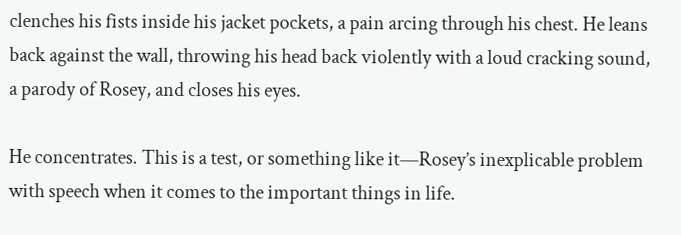clenches his fists inside his jacket pockets, a pain arcing through his chest. He leans back against the wall, throwing his head back violently with a loud cracking sound, a parody of Rosey, and closes his eyes.

He concentrates. This is a test, or something like it—Rosey’s inexplicable problem with speech when it comes to the important things in life.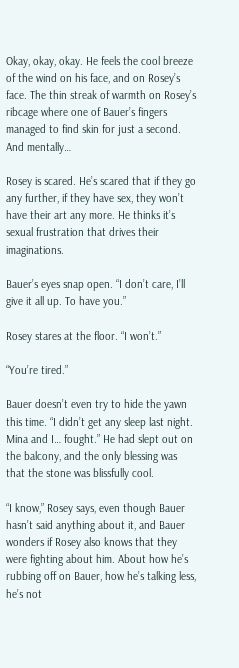Okay, okay, okay. He feels the cool breeze of the wind on his face, and on Rosey’s face. The thin streak of warmth on Rosey’s ribcage where one of Bauer’s fingers managed to find skin for just a second. And mentally…

Rosey is scared. He’s scared that if they go any further, if they have sex, they won’t have their art any more. He thinks it’s sexual frustration that drives their imaginations.

Bauer’s eyes snap open. “I don’t care, I’ll give it all up. To have you.”

Rosey stares at the floor. “I won’t.”

“You’re tired.”

Bauer doesn’t even try to hide the yawn this time. “I didn’t get any sleep last night. Mina and I… fought.” He had slept out on the balcony, and the only blessing was that the stone was blissfully cool.

“I know,” Rosey says, even though Bauer hasn’t said anything about it, and Bauer wonders if Rosey also knows that they were fighting about him. About how he’s rubbing off on Bauer, how he’s talking less, he’s not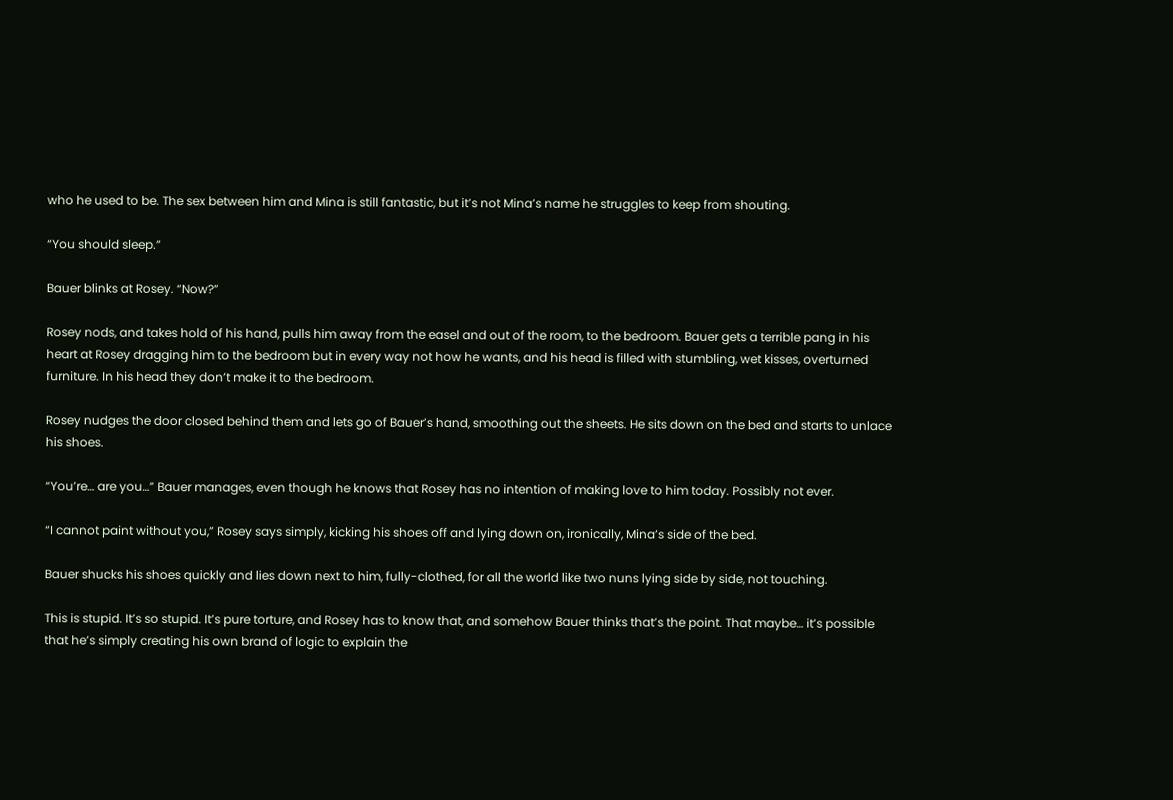who he used to be. The sex between him and Mina is still fantastic, but it’s not Mina’s name he struggles to keep from shouting.

“You should sleep.”

Bauer blinks at Rosey. “Now?”

Rosey nods, and takes hold of his hand, pulls him away from the easel and out of the room, to the bedroom. Bauer gets a terrible pang in his heart at Rosey dragging him to the bedroom but in every way not how he wants, and his head is filled with stumbling, wet kisses, overturned furniture. In his head they don’t make it to the bedroom.

Rosey nudges the door closed behind them and lets go of Bauer’s hand, smoothing out the sheets. He sits down on the bed and starts to unlace his shoes.

“You’re… are you…” Bauer manages, even though he knows that Rosey has no intention of making love to him today. Possibly not ever.

“I cannot paint without you,” Rosey says simply, kicking his shoes off and lying down on, ironically, Mina’s side of the bed.

Bauer shucks his shoes quickly and lies down next to him, fully-clothed, for all the world like two nuns lying side by side, not touching.

This is stupid. It’s so stupid. It’s pure torture, and Rosey has to know that, and somehow Bauer thinks that’s the point. That maybe… it’s possible that he’s simply creating his own brand of logic to explain the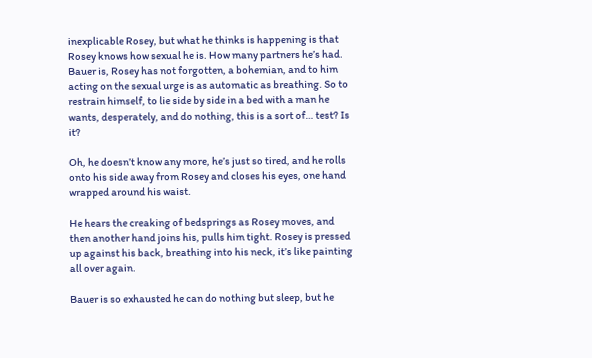inexplicable Rosey, but what he thinks is happening is that Rosey knows how sexual he is. How many partners he’s had. Bauer is, Rosey has not forgotten, a bohemian, and to him acting on the sexual urge is as automatic as breathing. So to restrain himself, to lie side by side in a bed with a man he wants, desperately, and do nothing, this is a sort of… test? Is it?

Oh, he doesn’t know any more, he’s just so tired, and he rolls onto his side away from Rosey and closes his eyes, one hand wrapped around his waist.

He hears the creaking of bedsprings as Rosey moves, and then another hand joins his, pulls him tight. Rosey is pressed up against his back, breathing into his neck, it’s like painting all over again.

Bauer is so exhausted he can do nothing but sleep, but he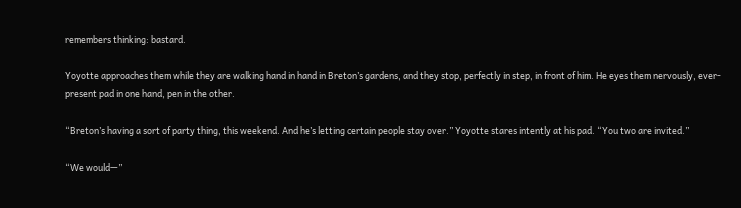remembers thinking: bastard.

Yoyotte approaches them while they are walking hand in hand in Breton’s gardens, and they stop, perfectly in step, in front of him. He eyes them nervously, ever-present pad in one hand, pen in the other.

“Breton’s having a sort of party thing, this weekend. And he’s letting certain people stay over.” Yoyotte stares intently at his pad. “You two are invited.”

“We would—”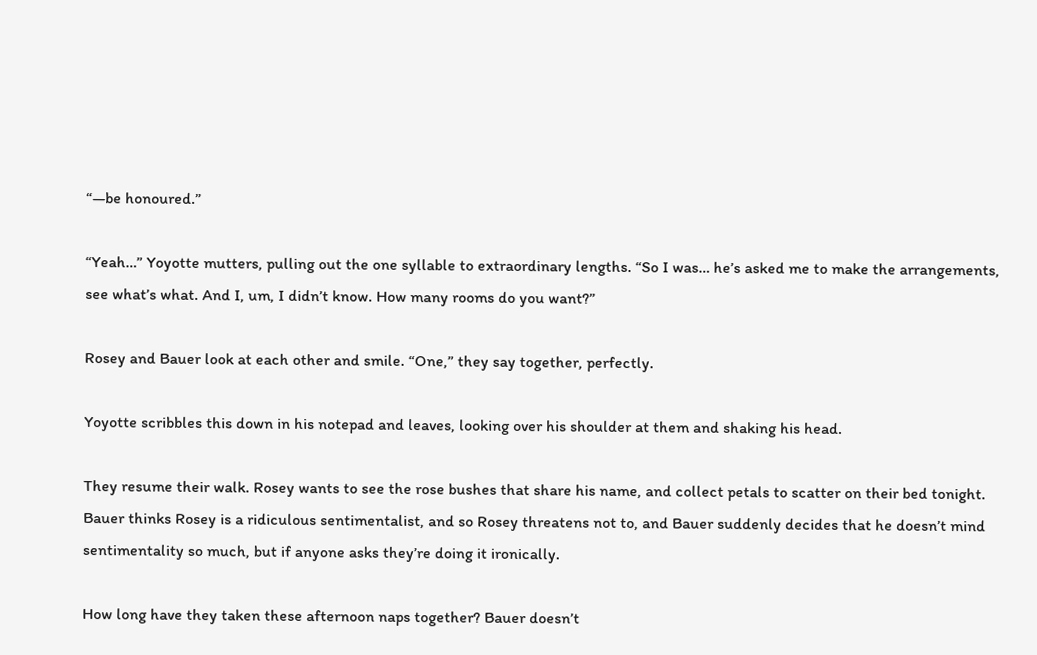“—be honoured.”

“Yeah…” Yoyotte mutters, pulling out the one syllable to extraordinary lengths. “So I was… he’s asked me to make the arrangements, see what’s what. And I, um, I didn’t know. How many rooms do you want?”

Rosey and Bauer look at each other and smile. “One,” they say together, perfectly.

Yoyotte scribbles this down in his notepad and leaves, looking over his shoulder at them and shaking his head.

They resume their walk. Rosey wants to see the rose bushes that share his name, and collect petals to scatter on their bed tonight. Bauer thinks Rosey is a ridiculous sentimentalist, and so Rosey threatens not to, and Bauer suddenly decides that he doesn’t mind sentimentality so much, but if anyone asks they’re doing it ironically.

How long have they taken these afternoon naps together? Bauer doesn’t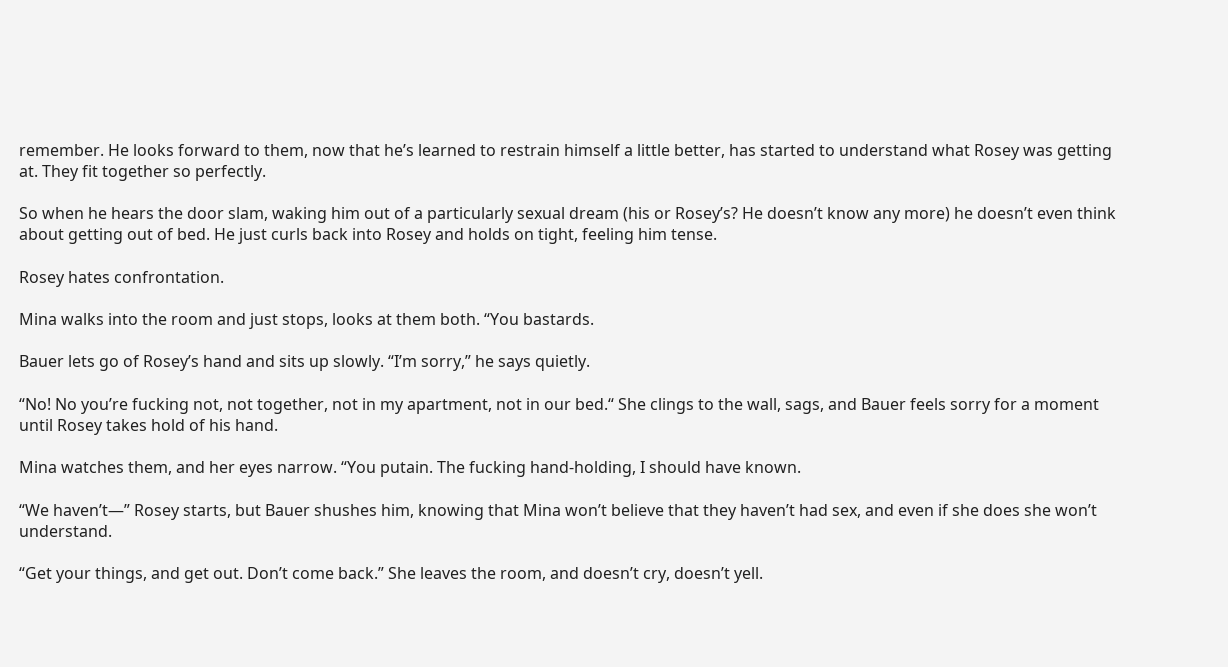remember. He looks forward to them, now that he’s learned to restrain himself a little better, has started to understand what Rosey was getting at. They fit together so perfectly.

So when he hears the door slam, waking him out of a particularly sexual dream (his or Rosey’s? He doesn’t know any more) he doesn’t even think about getting out of bed. He just curls back into Rosey and holds on tight, feeling him tense.

Rosey hates confrontation.

Mina walks into the room and just stops, looks at them both. “You bastards.

Bauer lets go of Rosey’s hand and sits up slowly. “I’m sorry,” he says quietly.

“No! No you’re fucking not, not together, not in my apartment, not in our bed.“ She clings to the wall, sags, and Bauer feels sorry for a moment until Rosey takes hold of his hand.

Mina watches them, and her eyes narrow. “You putain. The fucking hand-holding, I should have known.

“We haven’t—” Rosey starts, but Bauer shushes him, knowing that Mina won’t believe that they haven’t had sex, and even if she does she won’t understand.

“Get your things, and get out. Don’t come back.” She leaves the room, and doesn’t cry, doesn’t yell.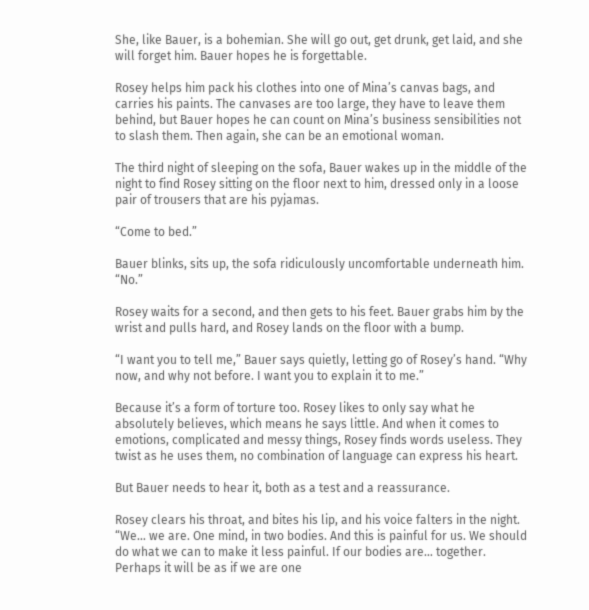She, like Bauer, is a bohemian. She will go out, get drunk, get laid, and she will forget him. Bauer hopes he is forgettable.

Rosey helps him pack his clothes into one of Mina’s canvas bags, and carries his paints. The canvases are too large, they have to leave them behind, but Bauer hopes he can count on Mina’s business sensibilities not to slash them. Then again, she can be an emotional woman.

The third night of sleeping on the sofa, Bauer wakes up in the middle of the night to find Rosey sitting on the floor next to him, dressed only in a loose pair of trousers that are his pyjamas.

“Come to bed.”

Bauer blinks, sits up, the sofa ridiculously uncomfortable underneath him. “No.”

Rosey waits for a second, and then gets to his feet. Bauer grabs him by the wrist and pulls hard, and Rosey lands on the floor with a bump.

“I want you to tell me,” Bauer says quietly, letting go of Rosey’s hand. “Why now, and why not before. I want you to explain it to me.”

Because it’s a form of torture too. Rosey likes to only say what he absolutely believes, which means he says little. And when it comes to emotions, complicated and messy things, Rosey finds words useless. They twist as he uses them, no combination of language can express his heart.

But Bauer needs to hear it, both as a test and a reassurance.

Rosey clears his throat, and bites his lip, and his voice falters in the night. “We… we are. One mind, in two bodies. And this is painful for us. We should do what we can to make it less painful. If our bodies are… together. Perhaps it will be as if we are one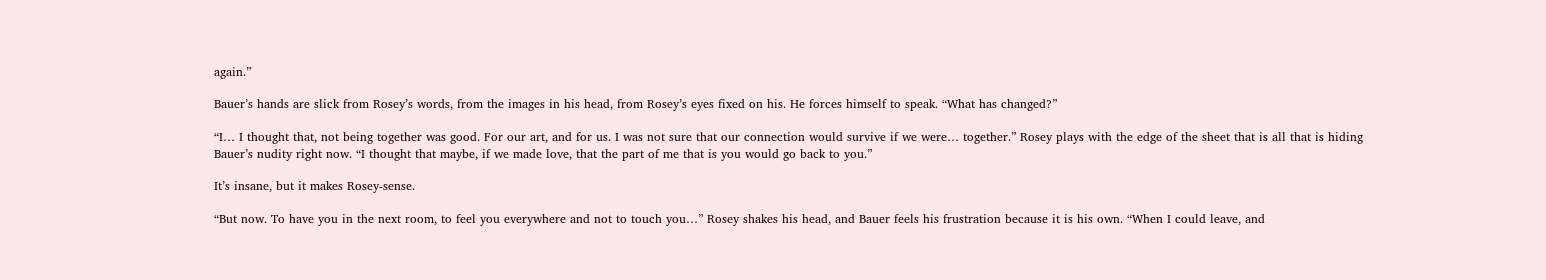again.”

Bauer’s hands are slick from Rosey’s words, from the images in his head, from Rosey’s eyes fixed on his. He forces himself to speak. “What has changed?”

“I… I thought that, not being together was good. For our art, and for us. I was not sure that our connection would survive if we were… together.” Rosey plays with the edge of the sheet that is all that is hiding Bauer’s nudity right now. “I thought that maybe, if we made love, that the part of me that is you would go back to you.”

It’s insane, but it makes Rosey-sense.

“But now. To have you in the next room, to feel you everywhere and not to touch you…” Rosey shakes his head, and Bauer feels his frustration because it is his own. “When I could leave, and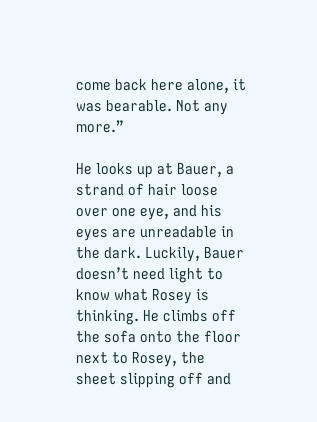come back here alone, it was bearable. Not any more.”

He looks up at Bauer, a strand of hair loose over one eye, and his eyes are unreadable in the dark. Luckily, Bauer doesn’t need light to know what Rosey is thinking. He climbs off the sofa onto the floor next to Rosey, the sheet slipping off and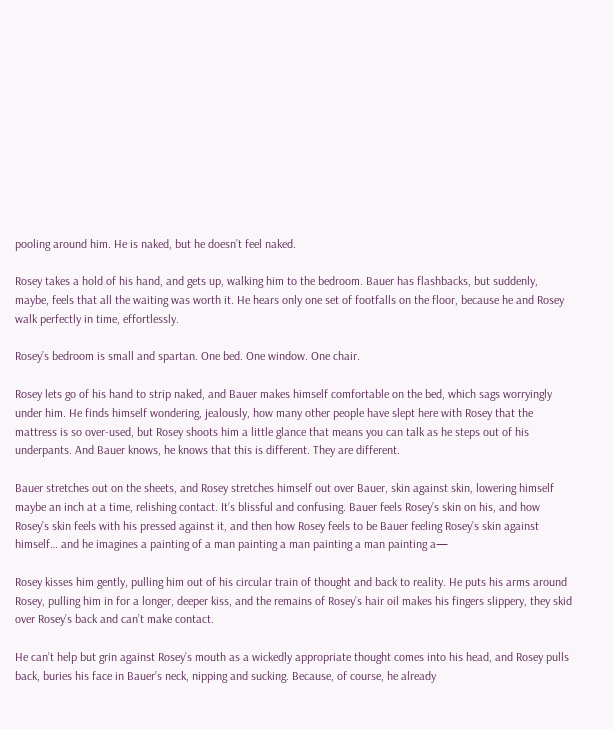pooling around him. He is naked, but he doesn’t feel naked.

Rosey takes a hold of his hand, and gets up, walking him to the bedroom. Bauer has flashbacks, but suddenly, maybe, feels that all the waiting was worth it. He hears only one set of footfalls on the floor, because he and Rosey walk perfectly in time, effortlessly.

Rosey’s bedroom is small and spartan. One bed. One window. One chair.

Rosey lets go of his hand to strip naked, and Bauer makes himself comfortable on the bed, which sags worryingly under him. He finds himself wondering, jealously, how many other people have slept here with Rosey that the mattress is so over-used, but Rosey shoots him a little glance that means you can talk as he steps out of his underpants. And Bauer knows, he knows that this is different. They are different.

Bauer stretches out on the sheets, and Rosey stretches himself out over Bauer, skin against skin, lowering himself maybe an inch at a time, relishing contact. It’s blissful and confusing. Bauer feels Rosey’s skin on his, and how Rosey’s skin feels with his pressed against it, and then how Rosey feels to be Bauer feeling Rosey’s skin against himself… and he imagines a painting of a man painting a man painting a man painting a—

Rosey kisses him gently, pulling him out of his circular train of thought and back to reality. He puts his arms around Rosey, pulling him in for a longer, deeper kiss, and the remains of Rosey’s hair oil makes his fingers slippery, they skid over Rosey’s back and can’t make contact.

He can’t help but grin against Rosey’s mouth as a wickedly appropriate thought comes into his head, and Rosey pulls back, buries his face in Bauer’s neck, nipping and sucking. Because, of course, he already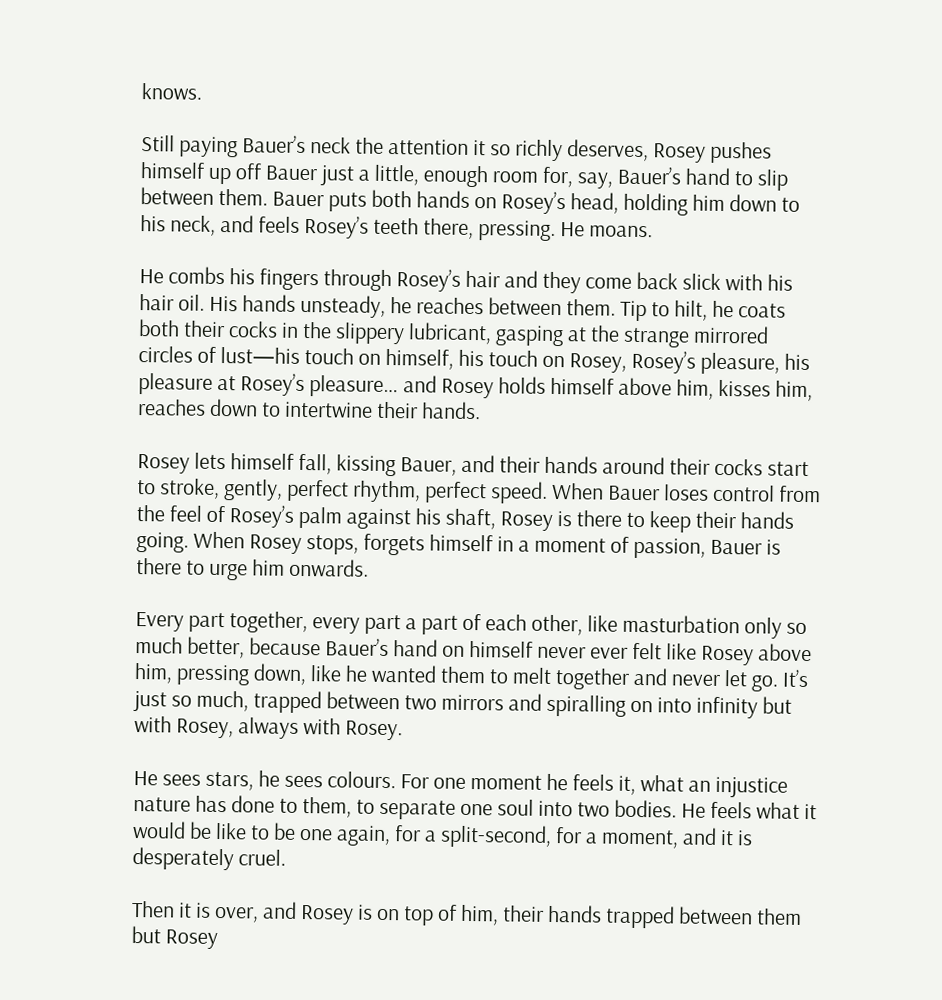knows.

Still paying Bauer’s neck the attention it so richly deserves, Rosey pushes himself up off Bauer just a little, enough room for, say, Bauer’s hand to slip between them. Bauer puts both hands on Rosey’s head, holding him down to his neck, and feels Rosey’s teeth there, pressing. He moans.

He combs his fingers through Rosey’s hair and they come back slick with his hair oil. His hands unsteady, he reaches between them. Tip to hilt, he coats both their cocks in the slippery lubricant, gasping at the strange mirrored circles of lust—his touch on himself, his touch on Rosey, Rosey’s pleasure, his pleasure at Rosey’s pleasure… and Rosey holds himself above him, kisses him, reaches down to intertwine their hands.

Rosey lets himself fall, kissing Bauer, and their hands around their cocks start to stroke, gently, perfect rhythm, perfect speed. When Bauer loses control from the feel of Rosey’s palm against his shaft, Rosey is there to keep their hands going. When Rosey stops, forgets himself in a moment of passion, Bauer is there to urge him onwards.

Every part together, every part a part of each other, like masturbation only so much better, because Bauer’s hand on himself never ever felt like Rosey above him, pressing down, like he wanted them to melt together and never let go. It’s just so much, trapped between two mirrors and spiralling on into infinity but with Rosey, always with Rosey.

He sees stars, he sees colours. For one moment he feels it, what an injustice nature has done to them, to separate one soul into two bodies. He feels what it would be like to be one again, for a split-second, for a moment, and it is desperately cruel.

Then it is over, and Rosey is on top of him, their hands trapped between them but Rosey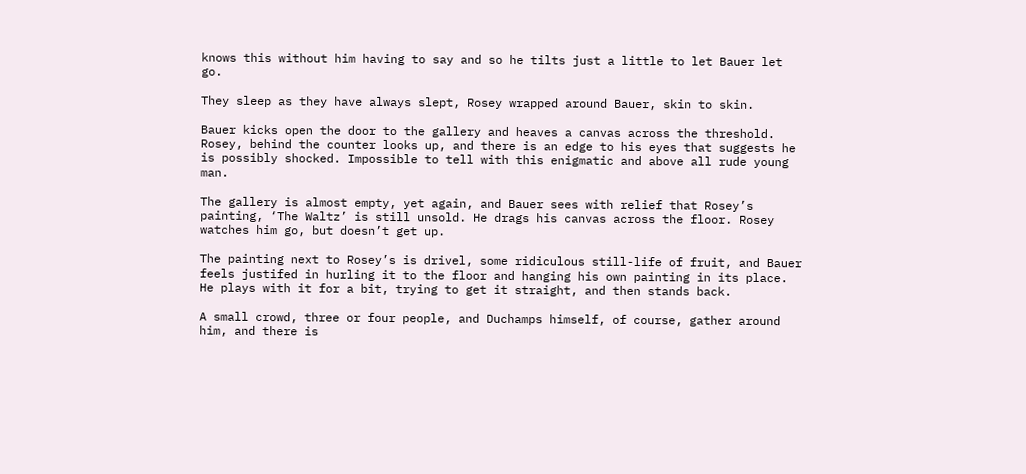knows this without him having to say and so he tilts just a little to let Bauer let go.

They sleep as they have always slept, Rosey wrapped around Bauer, skin to skin.

Bauer kicks open the door to the gallery and heaves a canvas across the threshold. Rosey, behind the counter looks up, and there is an edge to his eyes that suggests he is possibly shocked. Impossible to tell with this enigmatic and above all rude young man.

The gallery is almost empty, yet again, and Bauer sees with relief that Rosey’s painting, ‘The Waltz’ is still unsold. He drags his canvas across the floor. Rosey watches him go, but doesn’t get up.

The painting next to Rosey’s is drivel, some ridiculous still-life of fruit, and Bauer feels justifed in hurling it to the floor and hanging his own painting in its place. He plays with it for a bit, trying to get it straight, and then stands back.

A small crowd, three or four people, and Duchamps himself, of course, gather around him, and there is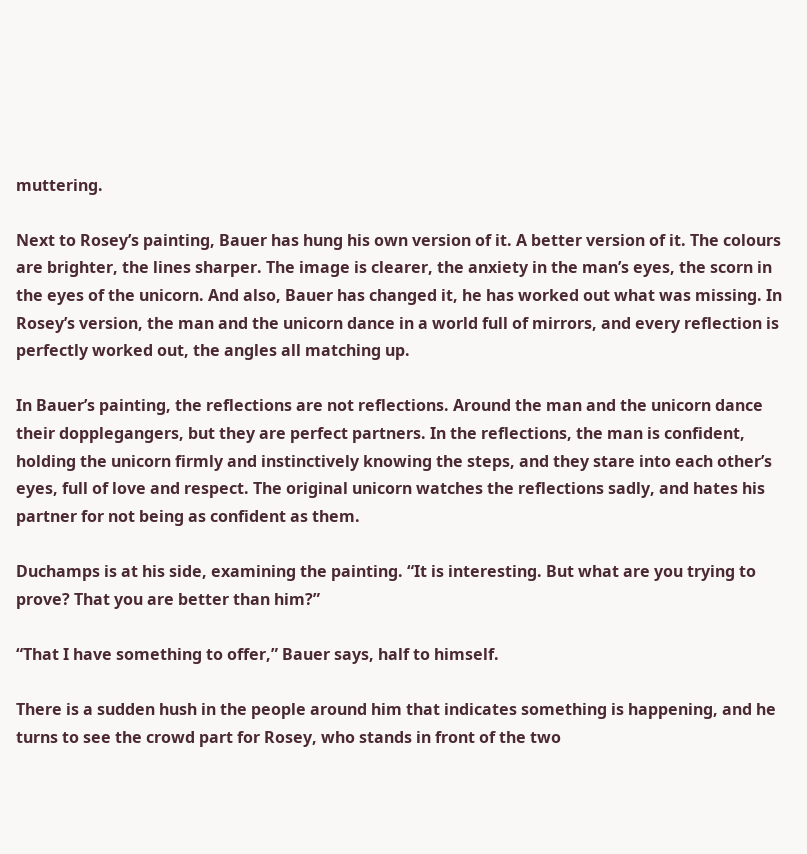muttering.

Next to Rosey’s painting, Bauer has hung his own version of it. A better version of it. The colours are brighter, the lines sharper. The image is clearer, the anxiety in the man’s eyes, the scorn in the eyes of the unicorn. And also, Bauer has changed it, he has worked out what was missing. In Rosey’s version, the man and the unicorn dance in a world full of mirrors, and every reflection is perfectly worked out, the angles all matching up.

In Bauer’s painting, the reflections are not reflections. Around the man and the unicorn dance their dopplegangers, but they are perfect partners. In the reflections, the man is confident, holding the unicorn firmly and instinctively knowing the steps, and they stare into each other’s eyes, full of love and respect. The original unicorn watches the reflections sadly, and hates his partner for not being as confident as them.

Duchamps is at his side, examining the painting. “It is interesting. But what are you trying to prove? That you are better than him?”

“That I have something to offer,” Bauer says, half to himself.

There is a sudden hush in the people around him that indicates something is happening, and he turns to see the crowd part for Rosey, who stands in front of the two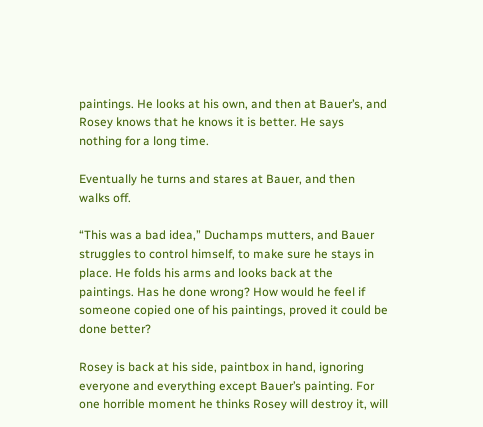paintings. He looks at his own, and then at Bauer’s, and Rosey knows that he knows it is better. He says nothing for a long time.

Eventually he turns and stares at Bauer, and then walks off.

“This was a bad idea,” Duchamps mutters, and Bauer struggles to control himself, to make sure he stays in place. He folds his arms and looks back at the paintings. Has he done wrong? How would he feel if someone copied one of his paintings, proved it could be done better?

Rosey is back at his side, paintbox in hand, ignoring everyone and everything except Bauer’s painting. For one horrible moment he thinks Rosey will destroy it, will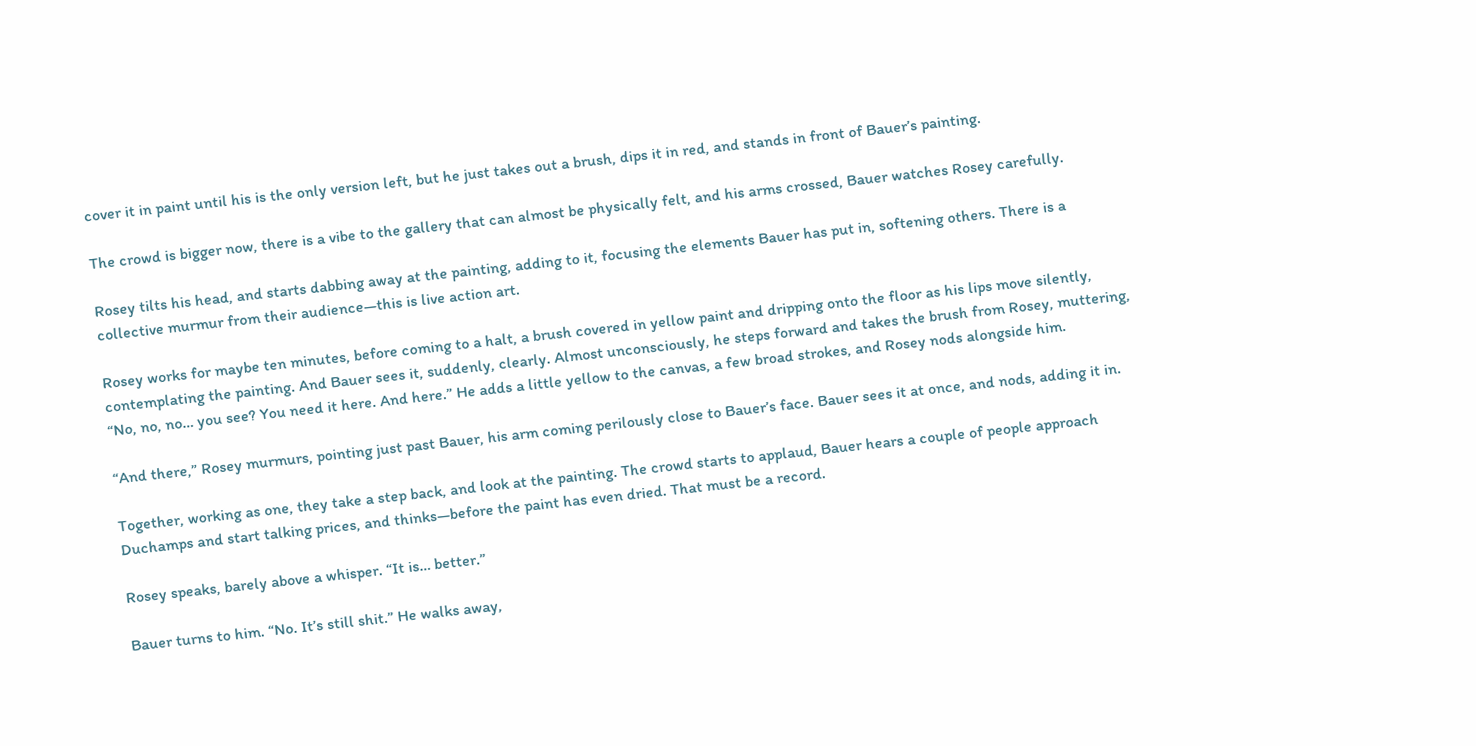cover it in paint until his is the only version left, but he just takes out a brush, dips it in red, and stands in front of Bauer’s painting.

The crowd is bigger now, there is a vibe to the gallery that can almost be physically felt, and his arms crossed, Bauer watches Rosey carefully.

Rosey tilts his head, and starts dabbing away at the painting, adding to it, focusing the elements Bauer has put in, softening others. There is a collective murmur from their audience—this is live action art.

Rosey works for maybe ten minutes, before coming to a halt, a brush covered in yellow paint and dripping onto the floor as his lips move silently, contemplating the painting. And Bauer sees it, suddenly, clearly. Almost unconsciously, he steps forward and takes the brush from Rosey, muttering, “No, no, no… you see? You need it here. And here.” He adds a little yellow to the canvas, a few broad strokes, and Rosey nods alongside him.

“And there,” Rosey murmurs, pointing just past Bauer, his arm coming perilously close to Bauer’s face. Bauer sees it at once, and nods, adding it in.

Together, working as one, they take a step back, and look at the painting. The crowd starts to applaud, Bauer hears a couple of people approach Duchamps and start talking prices, and thinks—before the paint has even dried. That must be a record.

Rosey speaks, barely above a whisper. “It is… better.”

Bauer turns to him. “No. It’s still shit.” He walks away,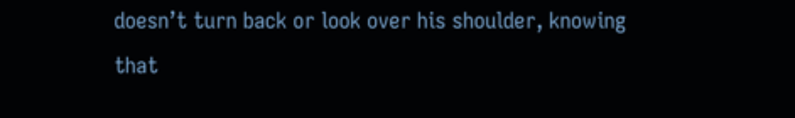doesn’t turn back or look over his shoulder, knowing that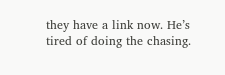they have a link now. He’s tired of doing the chasing.